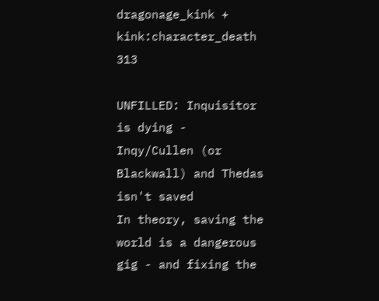dragonage_kink + kink:character_death   313

UNFILLED: Inquisitor is dying - Inqy/Cullen (or Blackwall) and Thedas isn't saved
In theory, saving the world is a dangerous gig - and fixing the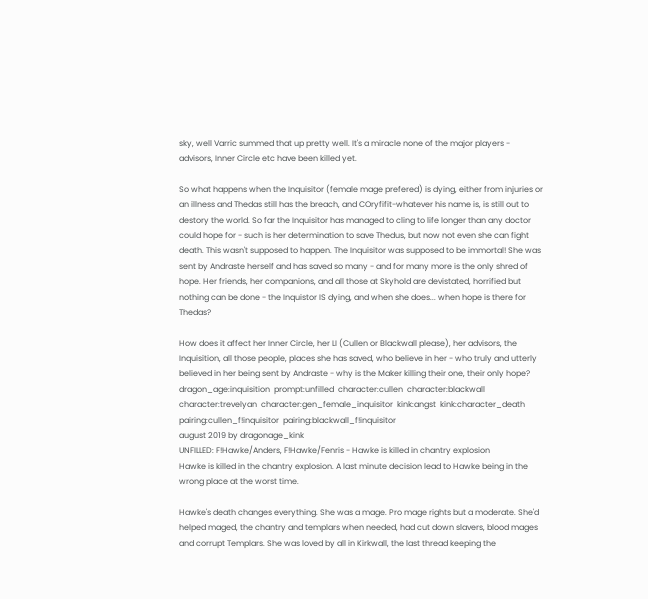sky, well Varric summed that up pretty well. It's a miracle none of the major players - advisors, Inner Circle etc have been killed yet.

So what happens when the Inquisitor (female mage prefered) is dying, either from injuries or an illness and Thedas still has the breach, and COryfifit-whatever his name is, is still out to destory the world. So far the Inquisitor has managed to cling to life longer than any doctor could hope for - such is her determination to save Thedus, but now not even she can fight death. This wasn't supposed to happen. The Inquisitor was supposed to be immortal! She was sent by Andraste herself and has saved so many - and for many more is the only shred of hope. Her friends, her companions, and all those at Skyhold are devistated, horrified but nothing can be done - the Inquistor IS dying, and when she does... when hope is there for Thedas?

How does it affect her Inner Circle, her LI (Cullen or Blackwall please), her advisors, the Inquisition, all those people, places she has saved, who believe in her - who truly and utterly believed in her being sent by Andraste - why is the Maker killing their one, their only hope?
dragon_age:inquisition  prompt:unfilled  character:cullen  character:blackwall  character:trevelyan  character:gen_female_inquisitor  kink:angst  kink:character_death  pairing:cullen_f!inquisitor  pairing:blackwall_f!inquisitor
august 2019 by dragonage_kink
UNFILLED: F!Hawke/Anders, F!Hawke/Fenris - Hawke is killed in chantry explosion
Hawke is killed in the chantry explosion. A last minute decision lead to Hawke being in the wrong place at the worst time.

Hawke's death changes everything. She was a mage. Pro mage rights but a moderate. She'd helped maged, the chantry and templars when needed, had cut down slavers, blood mages and corrupt Templars. She was loved by all in Kirkwall, the last thread keeping the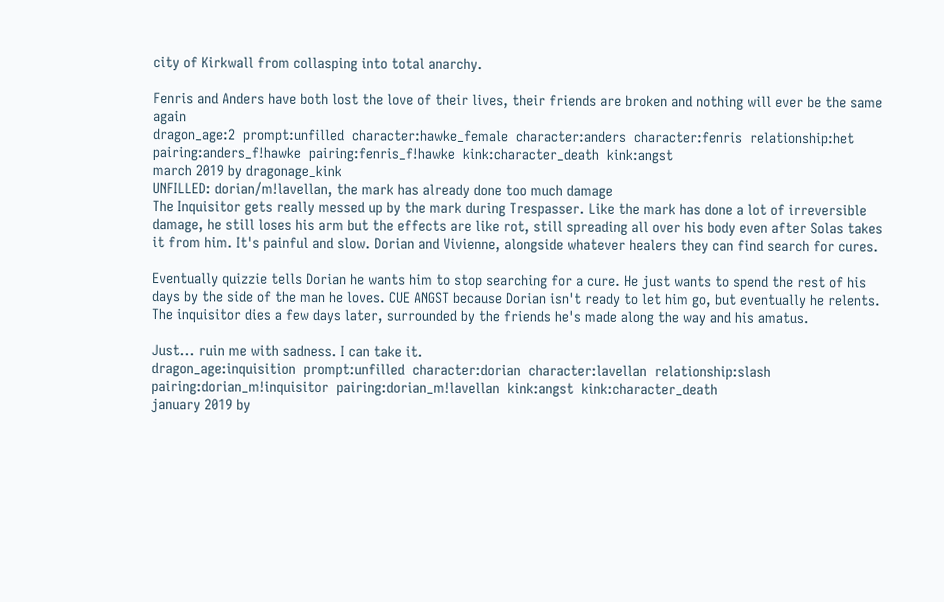city of Kirkwall from collasping into total anarchy.

Fenris and Anders have both lost the love of their lives, their friends are broken and nothing will ever be the same again
dragon_age:2  prompt:unfilled  character:hawke_female  character:anders  character:fenris  relationship:het  pairing:anders_f!hawke  pairing:fenris_f!hawke  kink:character_death  kink:angst
march 2019 by dragonage_kink
UNFILLED: dorian/m!lavellan, the mark has already done too much damage
The Inquisitor gets really messed up by the mark during Trespasser. Like the mark has done a lot of irreversible damage, he still loses his arm but the effects are like rot, still spreading all over his body even after Solas takes it from him. It's painful and slow. Dorian and Vivienne, alongside whatever healers they can find search for cures.

Eventually quizzie tells Dorian he wants him to stop searching for a cure. He just wants to spend the rest of his days by the side of the man he loves. CUE ANGST because Dorian isn't ready to let him go, but eventually he relents. The inquisitor dies a few days later, surrounded by the friends he's made along the way and his amatus.

Just... ruin me with sadness. I can take it.
dragon_age:inquisition  prompt:unfilled  character:dorian  character:lavellan  relationship:slash  pairing:dorian_m!inquisitor  pairing:dorian_m!lavellan  kink:angst  kink:character_death
january 2019 by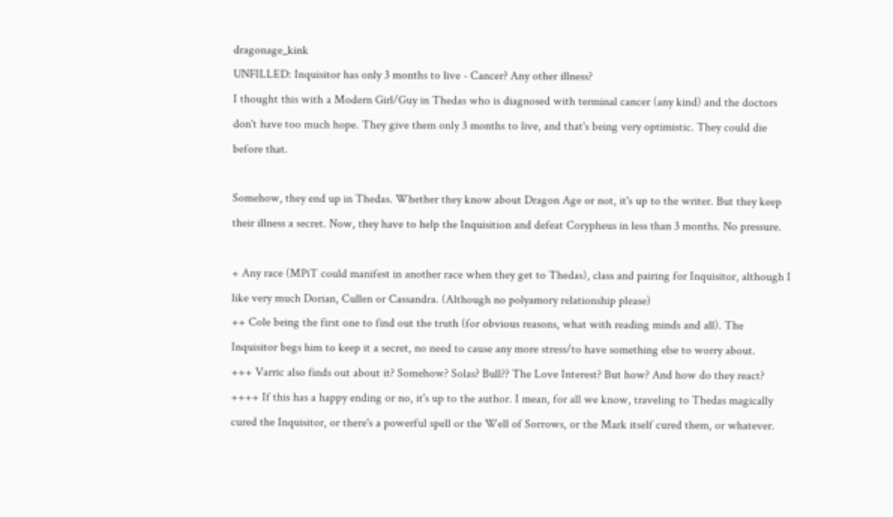dragonage_kink
UNFILLED: Inquisitor has only 3 months to live - Cancer? Any other illness?
I thought this with a Modern Girl/Guy in Thedas who is diagnosed with terminal cancer (any kind) and the doctors don't have too much hope. They give them only 3 months to live, and that's being very optimistic. They could die before that.

Somehow, they end up in Thedas. Whether they know about Dragon Age or not, it's up to the writer. But they keep their illness a secret. Now, they have to help the Inquisition and defeat Corypheus in less than 3 months. No pressure.

+ Any race (MPiT could manifest in another race when they get to Thedas), class and pairing for Inquisitor, although I like very much Dorian, Cullen or Cassandra. (Although no polyamory relationship please)
++ Cole being the first one to find out the truth (for obvious reasons, what with reading minds and all). The Inquisitor begs him to keep it a secret, no need to cause any more stress/to have something else to worry about.
+++ Varric also finds out about it? Somehow? Solas? Bull?? The Love Interest? But how? And how do they react?
++++ If this has a happy ending or no, it's up to the author. I mean, for all we know, traveling to Thedas magically cured the Inquisitor, or there's a powerful spell or the Well of Sorrows, or the Mark itself cured them, or whatever.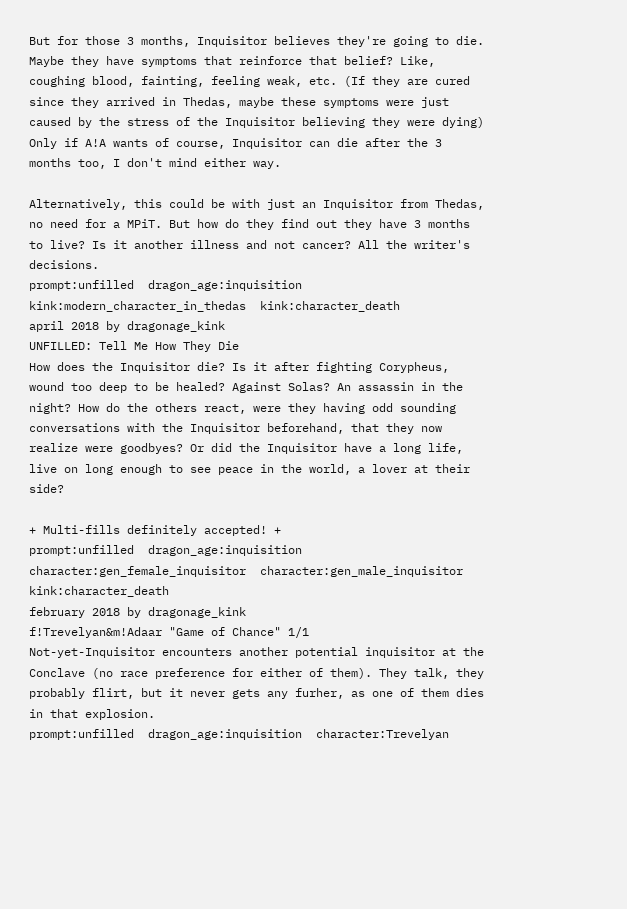But for those 3 months, Inquisitor believes they're going to die. Maybe they have symptoms that reinforce that belief? Like, coughing blood, fainting, feeling weak, etc. (If they are cured since they arrived in Thedas, maybe these symptoms were just caused by the stress of the Inquisitor believing they were dying) Only if A!A wants of course, Inquisitor can die after the 3 months too, I don't mind either way.

Alternatively, this could be with just an Inquisitor from Thedas, no need for a MPiT. But how do they find out they have 3 months to live? Is it another illness and not cancer? All the writer's decisions.
prompt:unfilled  dragon_age:inquisition  kink:modern_character_in_thedas  kink:character_death
april 2018 by dragonage_kink
UNFILLED: Tell Me How They Die
How does the Inquisitor die? Is it after fighting Corypheus, wound too deep to be healed? Against Solas? An assassin in the night? How do the others react, were they having odd sounding conversations with the Inquisitor beforehand, that they now realize were goodbyes? Or did the Inquisitor have a long life, live on long enough to see peace in the world, a lover at their side?

+ Multi-fills definitely accepted! +
prompt:unfilled  dragon_age:inquisition  character:gen_female_inquisitor  character:gen_male_inquisitor  kink:character_death
february 2018 by dragonage_kink
f!Trevelyan&m!Adaar "Game of Chance" 1/1
Not-yet-Inquisitor encounters another potential inquisitor at the Conclave (no race preference for either of them). They talk, they probably flirt, but it never gets any furher, as one of them dies in that explosion.
prompt:unfilled  dragon_age:inquisition  character:Trevelyan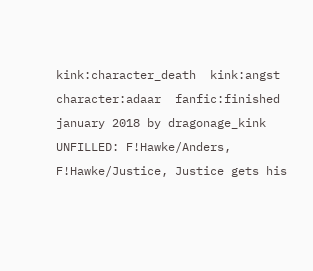kink:character_death  kink:angst  character:adaar  fanfic:finished
january 2018 by dragonage_kink
UNFILLED: F!Hawke/Anders, F!Hawke/Justice, Justice gets his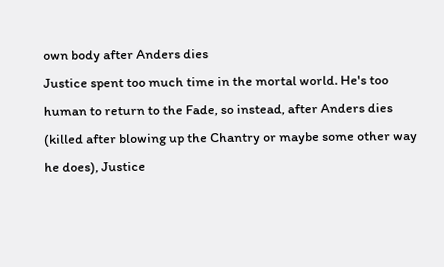own body after Anders dies
Justice spent too much time in the mortal world. He's too human to return to the Fade, so instead, after Anders dies (killed after blowing up the Chantry or maybe some other way he does), Justice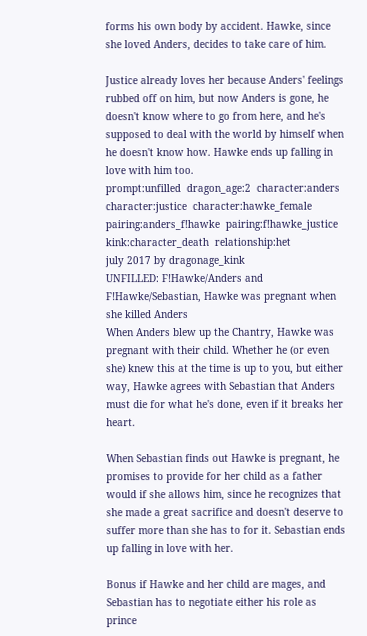forms his own body by accident. Hawke, since she loved Anders, decides to take care of him.

Justice already loves her because Anders' feelings rubbed off on him, but now Anders is gone, he doesn't know where to go from here, and he's supposed to deal with the world by himself when he doesn't know how. Hawke ends up falling in love with him too.
prompt:unfilled  dragon_age:2  character:anders  character:justice  character:hawke_female  pairing:anders_f!hawke  pairing:f!hawke_justice  kink:character_death  relationship:het
july 2017 by dragonage_kink
UNFILLED: F!Hawke/Anders and F!Hawke/Sebastian, Hawke was pregnant when she killed Anders
When Anders blew up the Chantry, Hawke was pregnant with their child. Whether he (or even she) knew this at the time is up to you, but either way, Hawke agrees with Sebastian that Anders must die for what he's done, even if it breaks her heart.

When Sebastian finds out Hawke is pregnant, he promises to provide for her child as a father would if she allows him, since he recognizes that she made a great sacrifice and doesn't deserve to suffer more than she has to for it. Sebastian ends up falling in love with her.

Bonus if Hawke and her child are mages, and Sebastian has to negotiate either his role as prince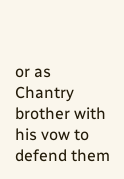or as Chantry brother with his vow to defend them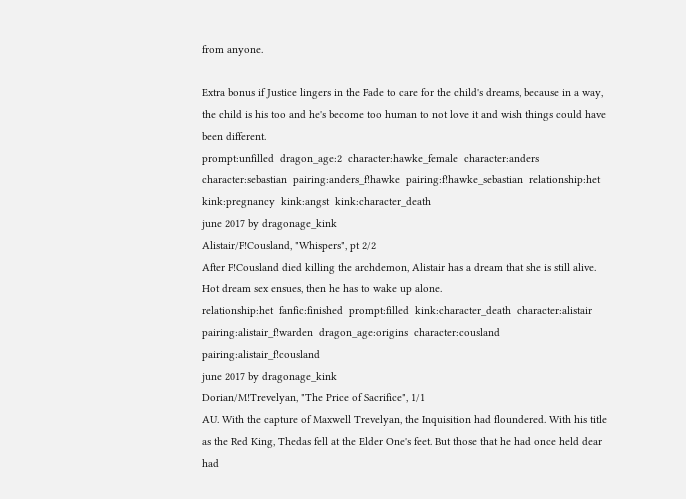from anyone.

Extra bonus if Justice lingers in the Fade to care for the child's dreams, because in a way, the child is his too and he's become too human to not love it and wish things could have been different.
prompt:unfilled  dragon_age:2  character:hawke_female  character:anders  character:sebastian  pairing:anders_f!hawke  pairing:f!hawke_sebastian  relationship:het  kink:pregnancy  kink:angst  kink:character_death
june 2017 by dragonage_kink
Alistair/F!Cousland, "Whispers", pt 2/2
After F!Cousland died killing the archdemon, Alistair has a dream that she is still alive. Hot dream sex ensues, then he has to wake up alone.
relationship:het  fanfic:finished  prompt:filled  kink:character_death  character:alistair  pairing:alistair_f!warden  dragon_age:origins  character:cousland  pairing:alistair_f!cousland
june 2017 by dragonage_kink
Dorian/M!Trevelyan, "The Price of Sacrifice", 1/1
AU. With the capture of Maxwell Trevelyan, the Inquisition had floundered. With his title as the Red King, Thedas fell at the Elder One's feet. But those that he had once held dear had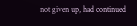not given up, had continued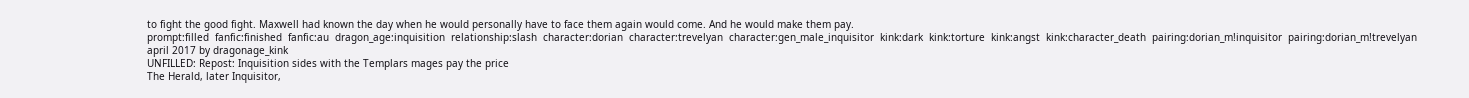to fight the good fight. Maxwell had known the day when he would personally have to face them again would come. And he would make them pay.
prompt:filled  fanfic:finished  fanfic:au  dragon_age:inquisition  relationship:slash  character:dorian  character:trevelyan  character:gen_male_inquisitor  kink:dark  kink:torture  kink:angst  kink:character_death  pairing:dorian_m!inquisitor  pairing:dorian_m!trevelyan
april 2017 by dragonage_kink
UNFILLED: Repost: Inquisition sides with the Templars mages pay the price
The Herald, later Inquisitor,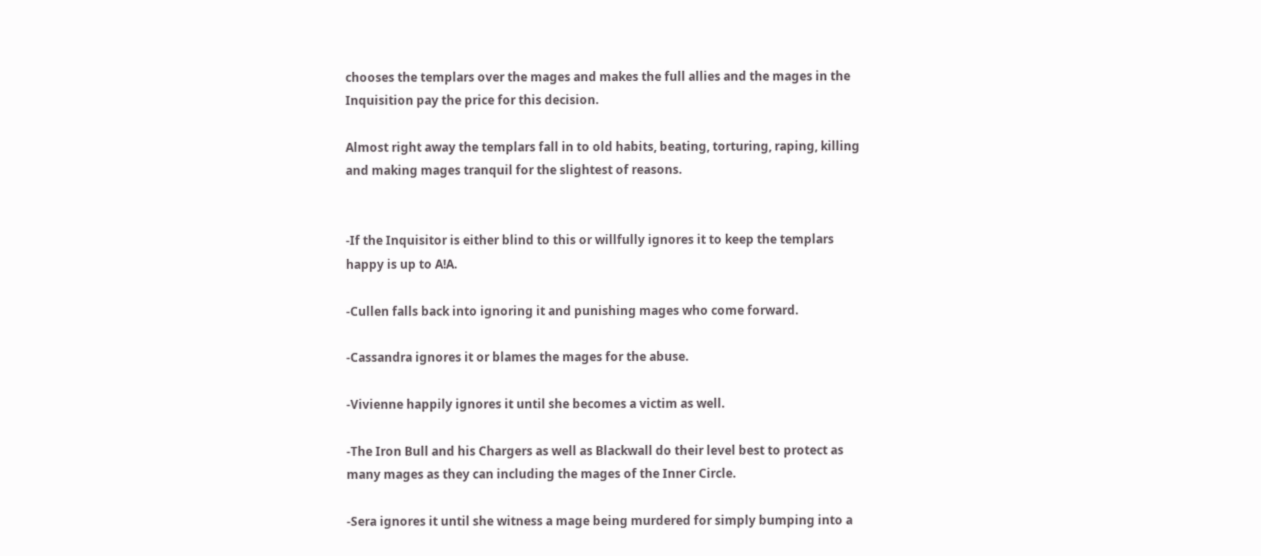chooses the templars over the mages and makes the full allies and the mages in the Inquisition pay the price for this decision.

Almost right away the templars fall in to old habits, beating, torturing, raping, killing and making mages tranquil for the slightest of reasons.


-If the Inquisitor is either blind to this or willfully ignores it to keep the templars happy is up to A!A.

-Cullen falls back into ignoring it and punishing mages who come forward.

-Cassandra ignores it or blames the mages for the abuse.

-Vivienne happily ignores it until she becomes a victim as well.

-The Iron Bull and his Chargers as well as Blackwall do their level best to protect as many mages as they can including the mages of the Inner Circle.

-Sera ignores it until she witness a mage being murdered for simply bumping into a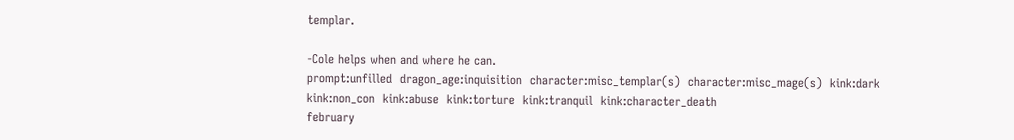templar.

-Cole helps when and where he can.
prompt:unfilled  dragon_age:inquisition  character:misc_templar(s)  character:misc_mage(s)  kink:dark  kink:non_con  kink:abuse  kink:torture  kink:tranquil  kink:character_death
february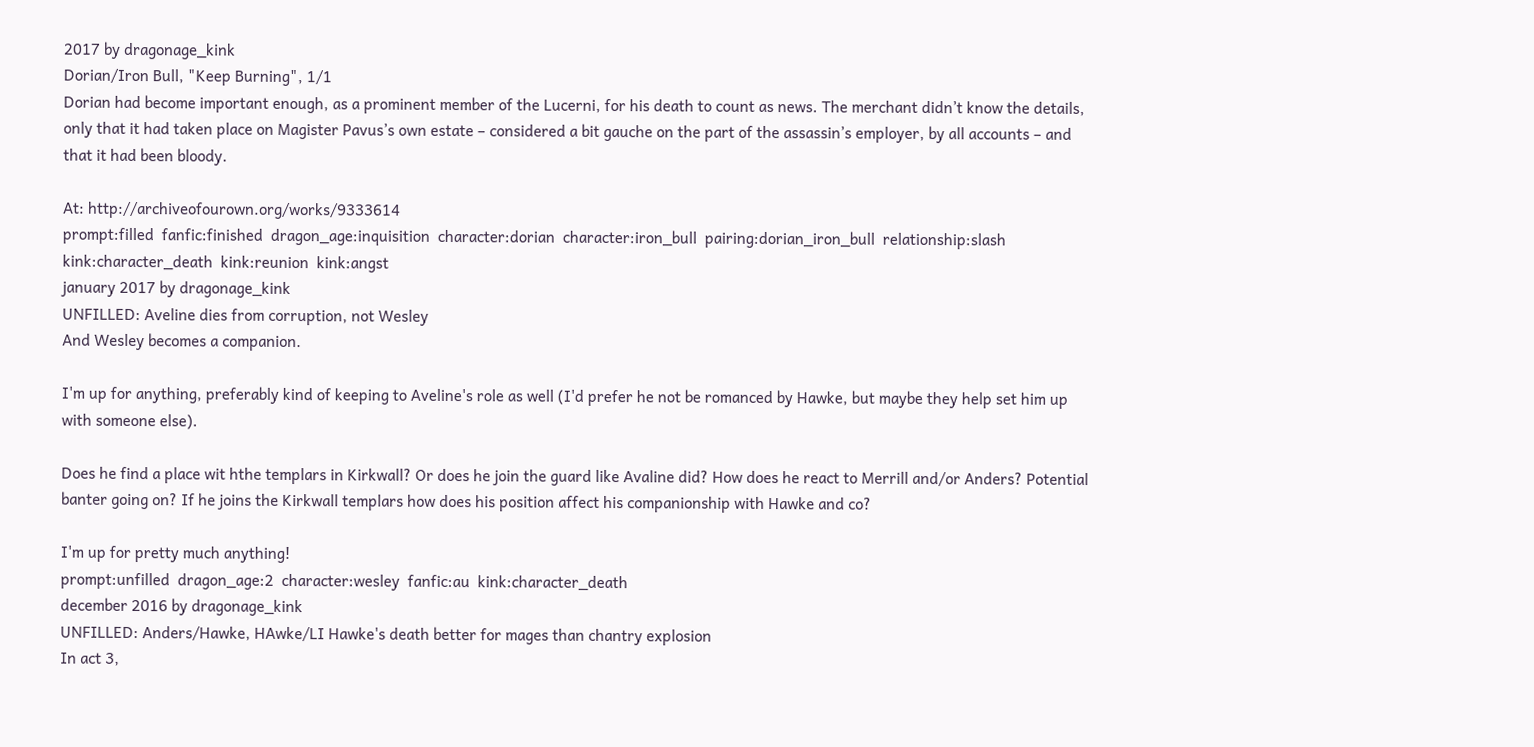2017 by dragonage_kink
Dorian/Iron Bull, "Keep Burning", 1/1
Dorian had become important enough, as a prominent member of the Lucerni, for his death to count as news. The merchant didn’t know the details, only that it had taken place on Magister Pavus’s own estate – considered a bit gauche on the part of the assassin’s employer, by all accounts – and that it had been bloody.

At: http://archiveofourown.org/works/9333614
prompt:filled  fanfic:finished  dragon_age:inquisition  character:dorian  character:iron_bull  pairing:dorian_iron_bull  relationship:slash  kink:character_death  kink:reunion  kink:angst
january 2017 by dragonage_kink
UNFILLED: Aveline dies from corruption, not Wesley
And Wesley becomes a companion.

I'm up for anything, preferably kind of keeping to Aveline's role as well (I'd prefer he not be romanced by Hawke, but maybe they help set him up with someone else).

Does he find a place wit hthe templars in Kirkwall? Or does he join the guard like Avaline did? How does he react to Merrill and/or Anders? Potential banter going on? If he joins the Kirkwall templars how does his position affect his companionship with Hawke and co?

I'm up for pretty much anything!
prompt:unfilled  dragon_age:2  character:wesley  fanfic:au  kink:character_death
december 2016 by dragonage_kink
UNFILLED: Anders/Hawke, HAwke/LI Hawke's death better for mages than chantry explosion
In act 3,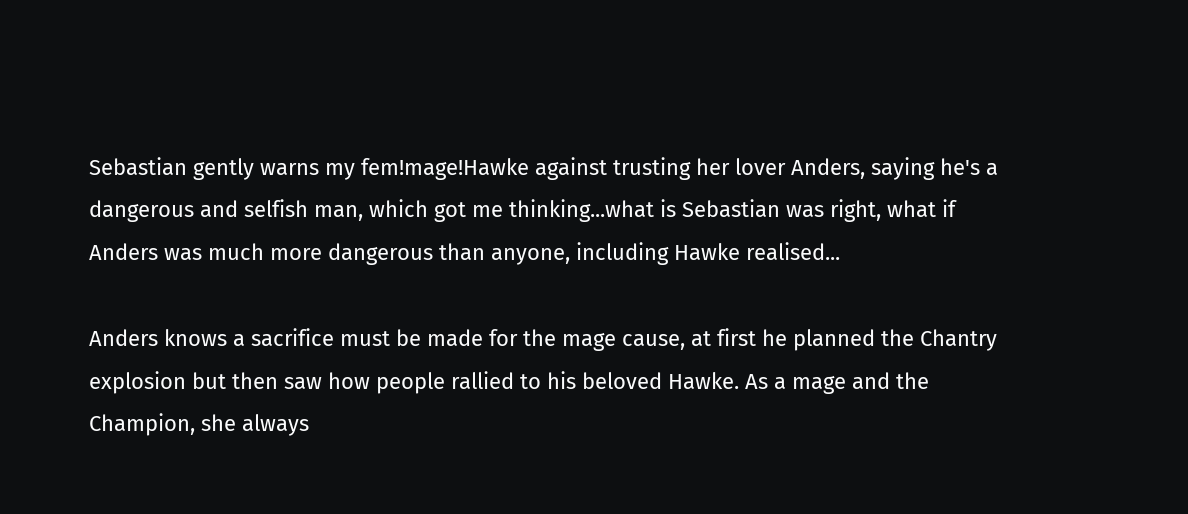Sebastian gently warns my fem!mage!Hawke against trusting her lover Anders, saying he's a dangerous and selfish man, which got me thinking...what is Sebastian was right, what if Anders was much more dangerous than anyone, including Hawke realised...

Anders knows a sacrifice must be made for the mage cause, at first he planned the Chantry explosion but then saw how people rallied to his beloved Hawke. As a mage and the Champion, she always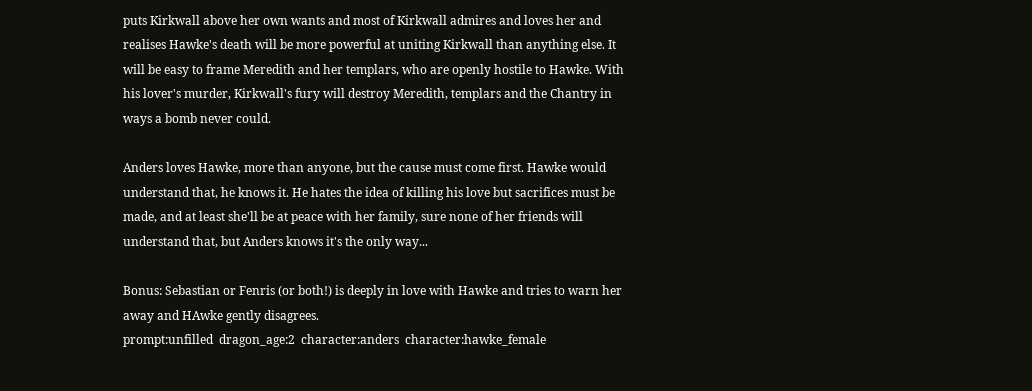puts Kirkwall above her own wants and most of Kirkwall admires and loves her and realises Hawke's death will be more powerful at uniting Kirkwall than anything else. It will be easy to frame Meredith and her templars, who are openly hostile to Hawke. With his lover's murder, Kirkwall's fury will destroy Meredith, templars and the Chantry in ways a bomb never could.

Anders loves Hawke, more than anyone, but the cause must come first. Hawke would understand that, he knows it. He hates the idea of killing his love but sacrifices must be made, and at least she'll be at peace with her family, sure none of her friends will understand that, but Anders knows it's the only way...

Bonus: Sebastian or Fenris (or both!) is deeply in love with Hawke and tries to warn her away and HAwke gently disagrees.
prompt:unfilled  dragon_age:2  character:anders  character:hawke_female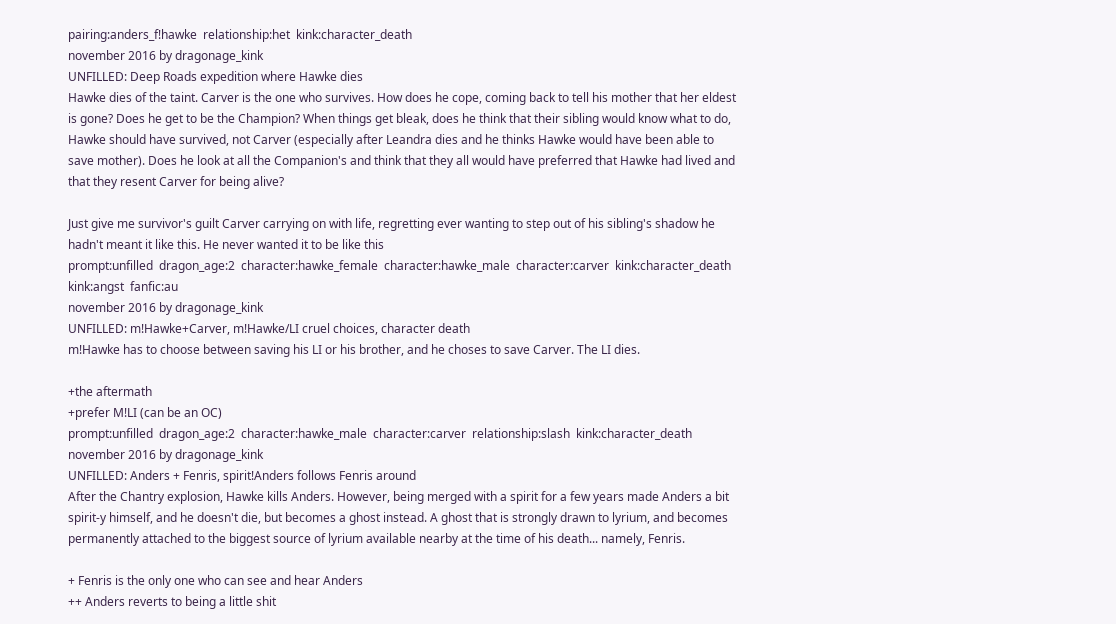pairing:anders_f!hawke  relationship:het  kink:character_death
november 2016 by dragonage_kink
UNFILLED: Deep Roads expedition where Hawke dies
Hawke dies of the taint. Carver is the one who survives. How does he cope, coming back to tell his mother that her eldest is gone? Does he get to be the Champion? When things get bleak, does he think that their sibling would know what to do, Hawke should have survived, not Carver (especially after Leandra dies and he thinks Hawke would have been able to save mother). Does he look at all the Companion's and think that they all would have preferred that Hawke had lived and that they resent Carver for being alive?

Just give me survivor's guilt Carver carrying on with life, regretting ever wanting to step out of his sibling's shadow he hadn't meant it like this. He never wanted it to be like this
prompt:unfilled  dragon_age:2  character:hawke_female  character:hawke_male  character:carver  kink:character_death  kink:angst  fanfic:au
november 2016 by dragonage_kink
UNFILLED: m!Hawke+Carver, m!Hawke/LI cruel choices, character death
m!Hawke has to choose between saving his LI or his brother, and he choses to save Carver. The LI dies.

+the aftermath
+prefer M!LI (can be an OC)
prompt:unfilled  dragon_age:2  character:hawke_male  character:carver  relationship:slash  kink:character_death
november 2016 by dragonage_kink
UNFILLED: Anders + Fenris, spirit!Anders follows Fenris around
After the Chantry explosion, Hawke kills Anders. However, being merged with a spirit for a few years made Anders a bit spirit-y himself, and he doesn't die, but becomes a ghost instead. A ghost that is strongly drawn to lyrium, and becomes permanently attached to the biggest source of lyrium available nearby at the time of his death... namely, Fenris.

+ Fenris is the only one who can see and hear Anders
++ Anders reverts to being a little shit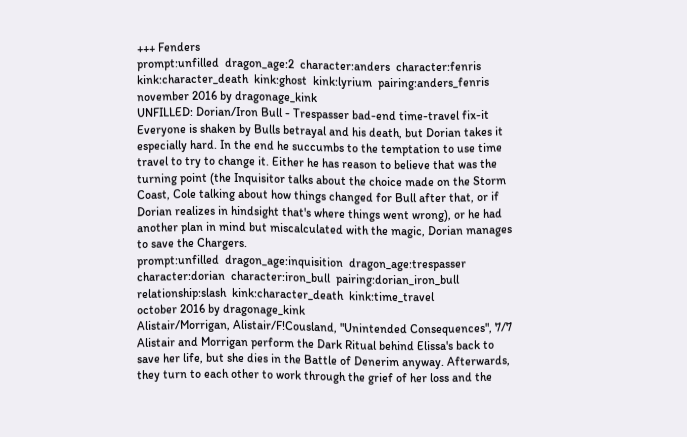+++ Fenders
prompt:unfilled  dragon_age:2  character:anders  character:fenris  kink:character_death  kink:ghost  kink:lyrium  pairing:anders_fenris
november 2016 by dragonage_kink
UNFILLED: Dorian/Iron Bull - Trespasser bad-end time-travel fix-it
Everyone is shaken by Bulls betrayal and his death, but Dorian takes it especially hard. In the end he succumbs to the temptation to use time travel to try to change it. Either he has reason to believe that was the turning point (the Inquisitor talks about the choice made on the Storm Coast, Cole talking about how things changed for Bull after that, or if Dorian realizes in hindsight that's where things went wrong), or he had another plan in mind but miscalculated with the magic, Dorian manages to save the Chargers.
prompt:unfilled  dragon_age:inquisition  dragon_age:trespasser  character:dorian  character:iron_bull  pairing:dorian_iron_bull  relationship:slash  kink:character_death  kink:time_travel
october 2016 by dragonage_kink
Alistair/Morrigan, Alistair/F!Cousland, "Unintended Consequences", 7/7
Alistair and Morrigan perform the Dark Ritual behind Elissa's back to save her life, but she dies in the Battle of Denerim anyway. Afterwards, they turn to each other to work through the grief of her loss and the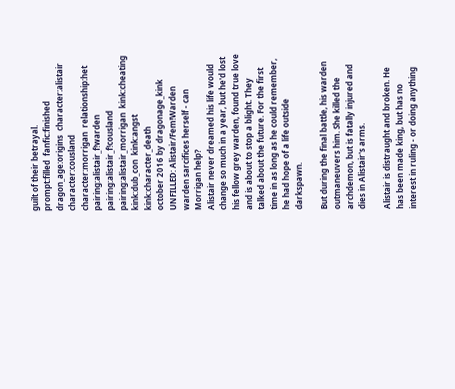guilt of their betrayal.
prompt:filled  fanfic:finished  dragon_age:origins  character:alistair  character:cousland  character:morrigan  relationship:het  pairing:alistair_f!warden  pairing:alistair_f!cousland  pairing:alistair_morrigan  kink:cheating  kink:dub_con  kink:angst  kink:character_death
october 2016 by dragonage_kink
UNFILLED: Alistair/Fem!Warden warden sarcifices herself - can Morrigan help?
Alistair never dreamed his life would change so much in a year, but he'd lost his fellow grey warden, found true love and is about to stop a blight. They talked about the future. For the first time in as long as he could remember, he had hope of a life outside darkspawn.

But during the final battle, his warden outmaneuvers him. She killed the archdemon, but is fatally injured and dies in Alistair's arms.

Alistair is distraught and broken. He has been made king, but has no interest in ruling - or doing anything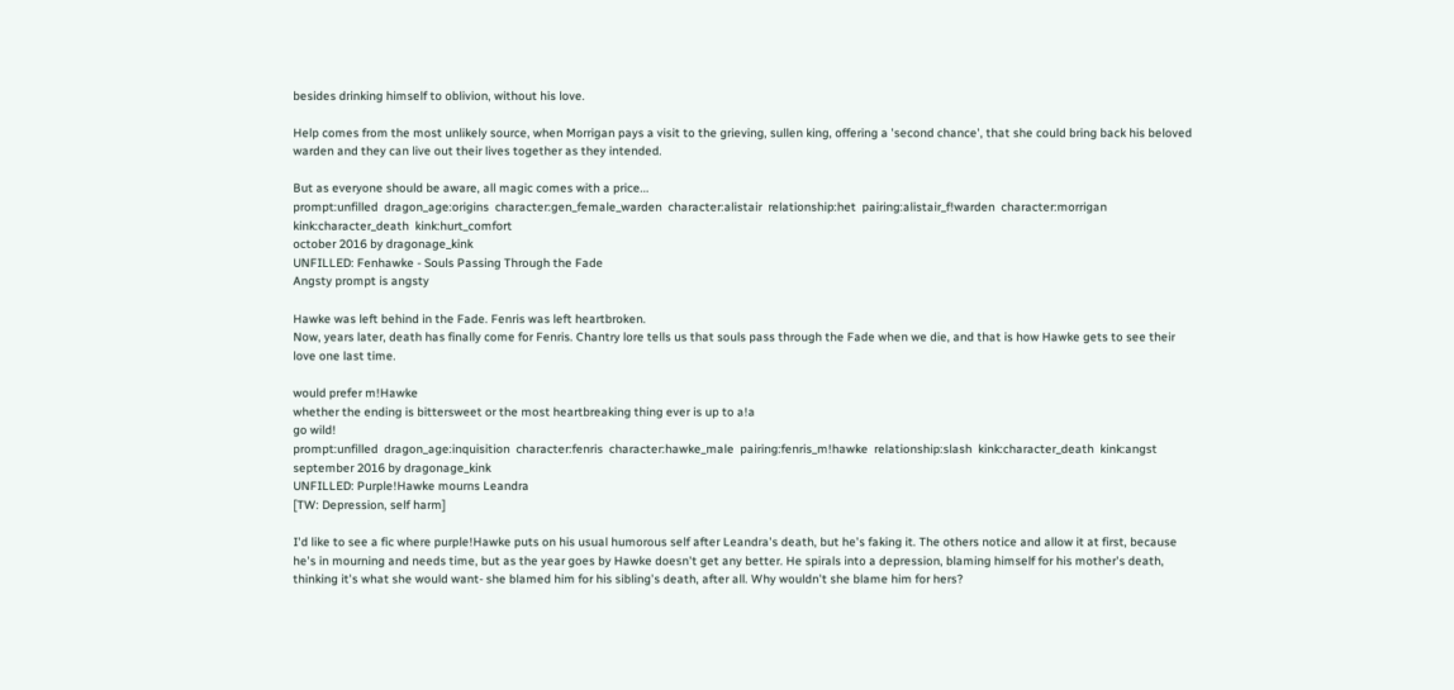besides drinking himself to oblivion, without his love.

Help comes from the most unlikely source, when Morrigan pays a visit to the grieving, sullen king, offering a 'second chance', that she could bring back his beloved warden and they can live out their lives together as they intended.

But as everyone should be aware, all magic comes with a price...
prompt:unfilled  dragon_age:origins  character:gen_female_warden  character:alistair  relationship:het  pairing:alistair_f!warden  character:morrigan  kink:character_death  kink:hurt_comfort
october 2016 by dragonage_kink
UNFILLED: Fenhawke - Souls Passing Through the Fade
Angsty prompt is angsty

Hawke was left behind in the Fade. Fenris was left heartbroken.
Now, years later, death has finally come for Fenris. Chantry lore tells us that souls pass through the Fade when we die, and that is how Hawke gets to see their love one last time.

would prefer m!Hawke
whether the ending is bittersweet or the most heartbreaking thing ever is up to a!a
go wild!
prompt:unfilled  dragon_age:inquisition  character:fenris  character:hawke_male  pairing:fenris_m!hawke  relationship:slash  kink:character_death  kink:angst
september 2016 by dragonage_kink
UNFILLED: Purple!Hawke mourns Leandra
[TW: Depression, self harm]

I'd like to see a fic where purple!Hawke puts on his usual humorous self after Leandra's death, but he's faking it. The others notice and allow it at first, because he's in mourning and needs time, but as the year goes by Hawke doesn't get any better. He spirals into a depression, blaming himself for his mother's death, thinking it's what she would want- she blamed him for his sibling's death, after all. Why wouldn't she blame him for hers?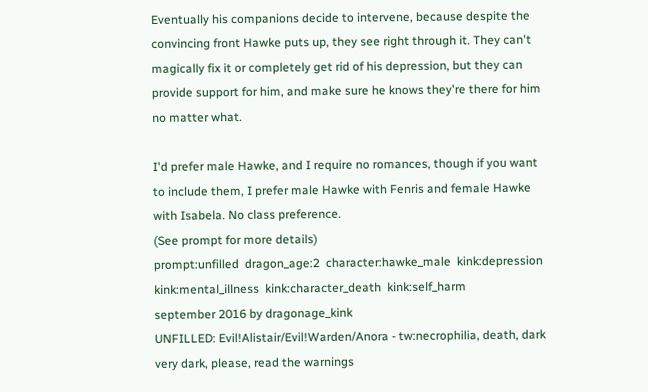Eventually his companions decide to intervene, because despite the convincing front Hawke puts up, they see right through it. They can't magically fix it or completely get rid of his depression, but they can provide support for him, and make sure he knows they're there for him no matter what.

I'd prefer male Hawke, and I require no romances, though if you want to include them, I prefer male Hawke with Fenris and female Hawke with Isabela. No class preference.
(See prompt for more details)
prompt:unfilled  dragon_age:2  character:hawke_male  kink:depression  kink:mental_illness  kink:character_death  kink:self_harm
september 2016 by dragonage_kink
UNFILLED: Evil!Alistair/Evil!Warden/Anora - tw:necrophilia, death, dark
very dark, please, read the warnings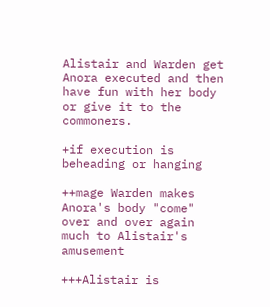Alistair and Warden get Anora executed and then have fun with her body or give it to the commoners.

+if execution is beheading or hanging

++mage Warden makes Anora's body "come" over and over again much to Alistair's amusement

+++Alistair is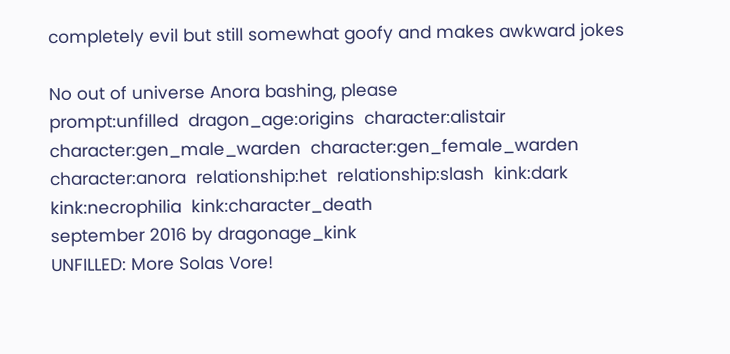completely evil but still somewhat goofy and makes awkward jokes

No out of universe Anora bashing, please
prompt:unfilled  dragon_age:origins  character:alistair  character:gen_male_warden  character:gen_female_warden  character:anora  relationship:het  relationship:slash  kink:dark  kink:necrophilia  kink:character_death
september 2016 by dragonage_kink
UNFILLED: More Solas Vore!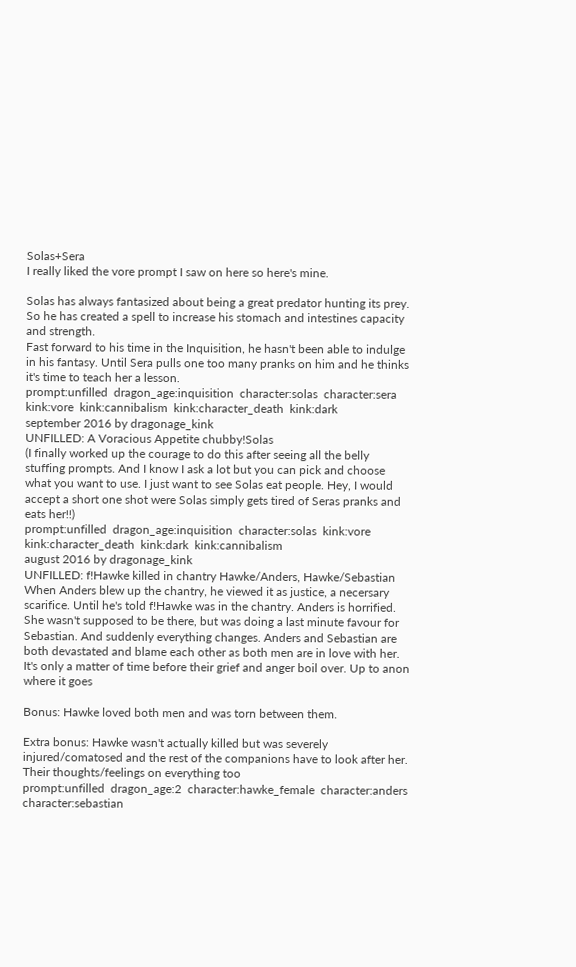Solas+Sera
I really liked the vore prompt I saw on here so here's mine.

Solas has always fantasized about being a great predator hunting its prey. So he has created a spell to increase his stomach and intestines capacity and strength.
Fast forward to his time in the Inquisition, he hasn't been able to indulge in his fantasy. Until Sera pulls one too many pranks on him and he thinks it's time to teach her a lesson.
prompt:unfilled  dragon_age:inquisition  character:solas  character:sera  kink:vore  kink:cannibalism  kink:character_death  kink:dark
september 2016 by dragonage_kink
UNFILLED: A Voracious Appetite chubby!Solas
(I finally worked up the courage to do this after seeing all the belly stuffing prompts. And I know I ask a lot but you can pick and choose what you want to use. I just want to see Solas eat people. Hey, I would accept a short one shot were Solas simply gets tired of Seras pranks and eats her!!)
prompt:unfilled  dragon_age:inquisition  character:solas  kink:vore  kink:character_death  kink:dark  kink:cannibalism
august 2016 by dragonage_kink
UNFILLED: f!Hawke killed in chantry Hawke/Anders, Hawke/Sebastian
When Anders blew up the chantry, he viewed it as justice, a necersary scarifice. Until he's told f!Hawke was in the chantry. Anders is horrified. She wasn't supposed to be there, but was doing a last minute favour for Sebastian. And suddenly everything changes. Anders and Sebastian are both devastated and blame each other as both men are in love with her. It's only a matter of time before their grief and anger boil over. Up to anon where it goes

Bonus: Hawke loved both men and was torn between them.

Extra bonus: Hawke wasn't actually killed but was severely injured/comatosed and the rest of the companions have to look after her. Their thoughts/feelings on everything too
prompt:unfilled  dragon_age:2  character:hawke_female  character:anders  character:sebastian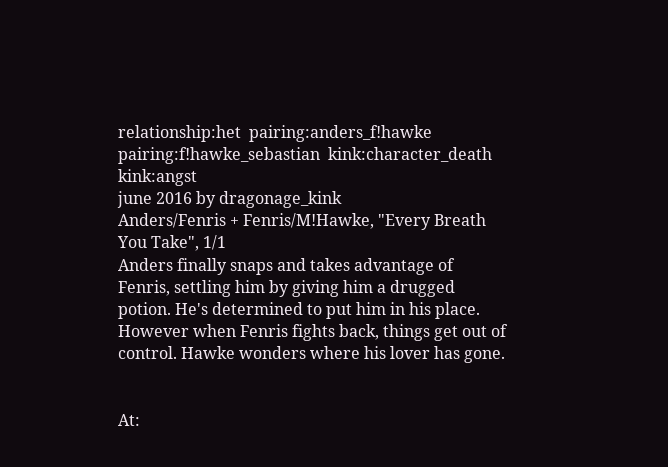relationship:het  pairing:anders_f!hawke  pairing:f!hawke_sebastian  kink:character_death  kink:angst
june 2016 by dragonage_kink
Anders/Fenris + Fenris/M!Hawke, "Every Breath You Take", 1/1
Anders finally snaps and takes advantage of Fenris, settling him by giving him a drugged potion. He's determined to put him in his place. However when Fenris fights back, things get out of control. Hawke wonders where his lover has gone.


At: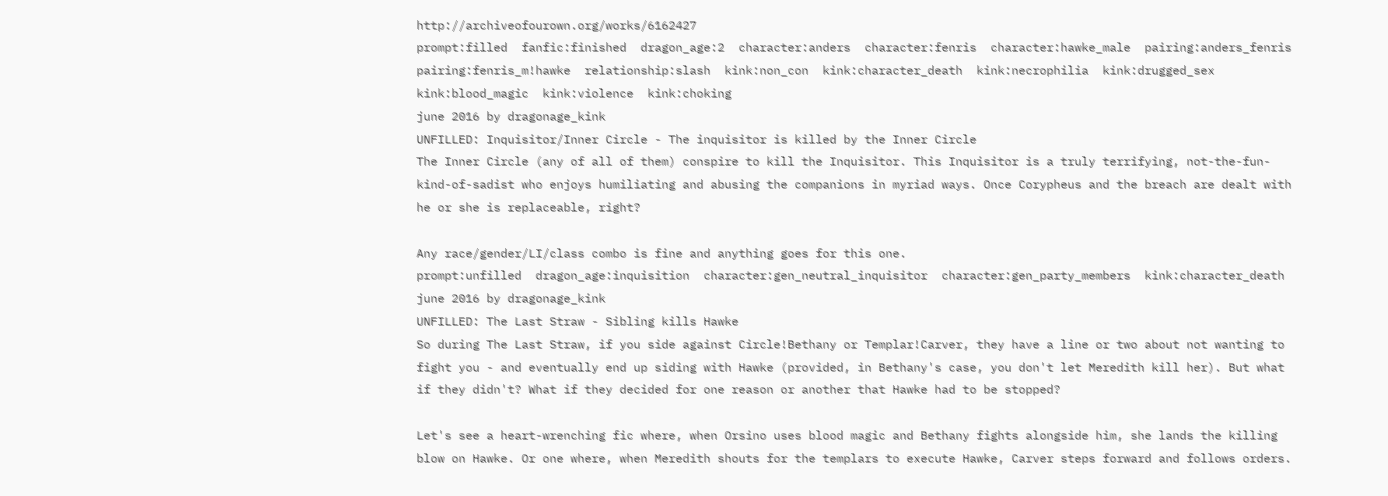http://archiveofourown.org/works/6162427
prompt:filled  fanfic:finished  dragon_age:2  character:anders  character:fenris  character:hawke_male  pairing:anders_fenris  pairing:fenris_m!hawke  relationship:slash  kink:non_con  kink:character_death  kink:necrophilia  kink:drugged_sex  kink:blood_magic  kink:violence  kink:choking
june 2016 by dragonage_kink
UNFILLED: Inquisitor/Inner Circle - The inquisitor is killed by the Inner Circle
The Inner Circle (any of all of them) conspire to kill the Inquisitor. This Inquisitor is a truly terrifying, not-the-fun-kind-of-sadist who enjoys humiliating and abusing the companions in myriad ways. Once Corypheus and the breach are dealt with he or she is replaceable, right?

Any race/gender/LI/class combo is fine and anything goes for this one.
prompt:unfilled  dragon_age:inquisition  character:gen_neutral_inquisitor  character:gen_party_members  kink:character_death
june 2016 by dragonage_kink
UNFILLED: The Last Straw - Sibling kills Hawke
So during The Last Straw, if you side against Circle!Bethany or Templar!Carver, they have a line or two about not wanting to fight you - and eventually end up siding with Hawke (provided, in Bethany's case, you don't let Meredith kill her). But what if they didn't? What if they decided for one reason or another that Hawke had to be stopped?

Let's see a heart-wrenching fic where, when Orsino uses blood magic and Bethany fights alongside him, she lands the killing blow on Hawke. Or one where, when Meredith shouts for the templars to execute Hawke, Carver steps forward and follows orders.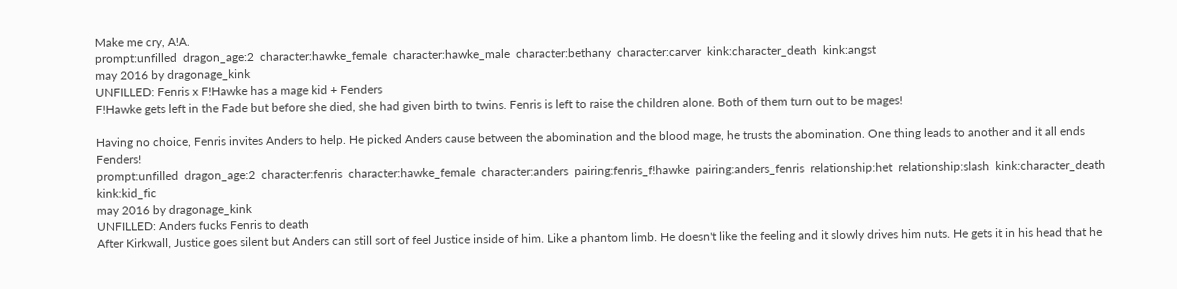Make me cry, A!A.
prompt:unfilled  dragon_age:2  character:hawke_female  character:hawke_male  character:bethany  character:carver  kink:character_death  kink:angst
may 2016 by dragonage_kink
UNFILLED: Fenris x F!Hawke has a mage kid + Fenders
F!Hawke gets left in the Fade but before she died, she had given birth to twins. Fenris is left to raise the children alone. Both of them turn out to be mages!

Having no choice, Fenris invites Anders to help. He picked Anders cause between the abomination and the blood mage, he trusts the abomination. One thing leads to another and it all ends Fenders!
prompt:unfilled  dragon_age:2  character:fenris  character:hawke_female  character:anders  pairing:fenris_f!hawke  pairing:anders_fenris  relationship:het  relationship:slash  kink:character_death  kink:kid_fic
may 2016 by dragonage_kink
UNFILLED: Anders fucks Fenris to death
After Kirkwall, Justice goes silent but Anders can still sort of feel Justice inside of him. Like a phantom limb. He doesn't like the feeling and it slowly drives him nuts. He gets it in his head that he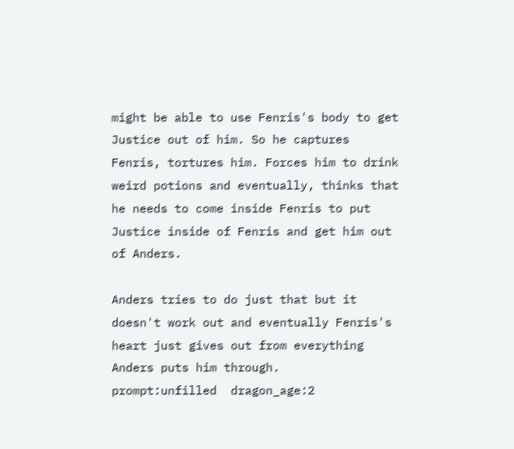might be able to use Fenris's body to get Justice out of him. So he captures Fenris, tortures him. Forces him to drink weird potions and eventually, thinks that he needs to come inside Fenris to put Justice inside of Fenris and get him out of Anders.

Anders tries to do just that but it doesn't work out and eventually Fenris's heart just gives out from everything Anders puts him through.
prompt:unfilled  dragon_age:2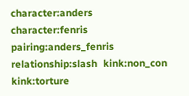character:anders  character:fenris  pairing:anders_fenris  relationship:slash  kink:non_con  kink:torture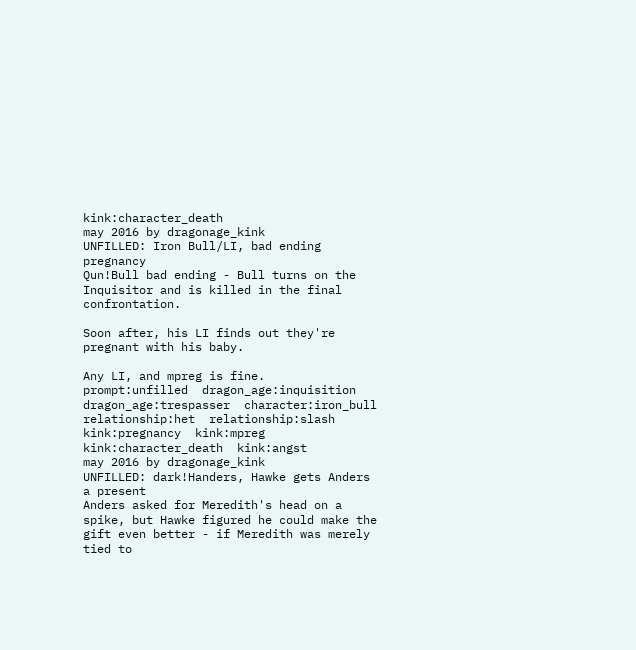kink:character_death
may 2016 by dragonage_kink
UNFILLED: Iron Bull/LI, bad ending pregnancy
Qun!Bull bad ending - Bull turns on the Inquisitor and is killed in the final confrontation.

Soon after, his LI finds out they're pregnant with his baby.

Any LI, and mpreg is fine.
prompt:unfilled  dragon_age:inquisition  dragon_age:trespasser  character:iron_bull  relationship:het  relationship:slash  kink:pregnancy  kink:mpreg  kink:character_death  kink:angst
may 2016 by dragonage_kink
UNFILLED: dark!Handers, Hawke gets Anders a present
Anders asked for Meredith's head on a spike, but Hawke figured he could make the gift even better - if Meredith was merely tied to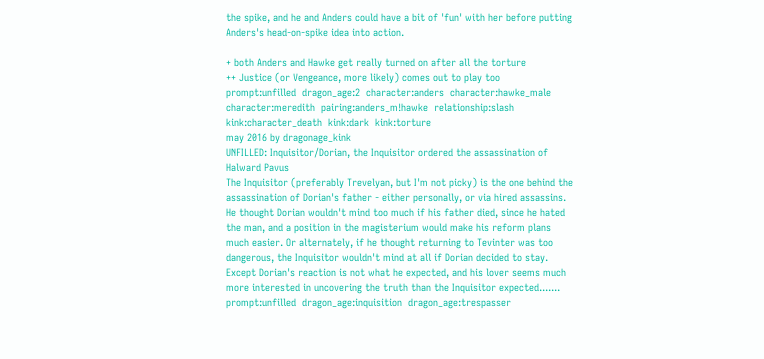the spike, and he and Anders could have a bit of 'fun' with her before putting Anders's head-on-spike idea into action.

+ both Anders and Hawke get really turned on after all the torture
++ Justice (or Vengeance, more likely) comes out to play too
prompt:unfilled  dragon_age:2  character:anders  character:hawke_male  character:meredith  pairing:anders_m!hawke  relationship:slash  kink:character_death  kink:dark  kink:torture
may 2016 by dragonage_kink
UNFILLED: Inquisitor/Dorian, the Inquisitor ordered the assassination of Halward Pavus
The Inquisitor (preferably Trevelyan, but I'm not picky) is the one behind the assassination of Dorian's father - either personally, or via hired assassins. He thought Dorian wouldn't mind too much if his father died, since he hated the man, and a position in the magisterium would make his reform plans much easier. Or alternately, if he thought returning to Tevinter was too dangerous, the Inquisitor wouldn't mind at all if Dorian decided to stay. Except Dorian's reaction is not what he expected, and his lover seems much more interested in uncovering the truth than the Inquisitor expected.......
prompt:unfilled  dragon_age:inquisition  dragon_age:trespasser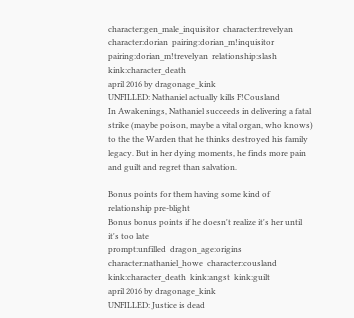character:gen_male_inquisitor  character:trevelyan  character:dorian  pairing:dorian_m!inquisitor  pairing:dorian_m!trevelyan  relationship:slash  kink:character_death
april 2016 by dragonage_kink
UNFILLED: Nathaniel actually kills F!Cousland
In Awakenings, Nathaniel succeeds in delivering a fatal strike (maybe poison, maybe a vital organ, who knows) to the the Warden that he thinks destroyed his family legacy. But in her dying moments, he finds more pain and guilt and regret than salvation.

Bonus points for them having some kind of relationship pre-blight
Bonus bonus points if he doesn't realize it's her until it's too late
prompt:unfilled  dragon_age:origins  character:nathaniel_howe  character:cousland  kink:character_death  kink:angst  kink:guilt
april 2016 by dragonage_kink
UNFILLED: Justice is dead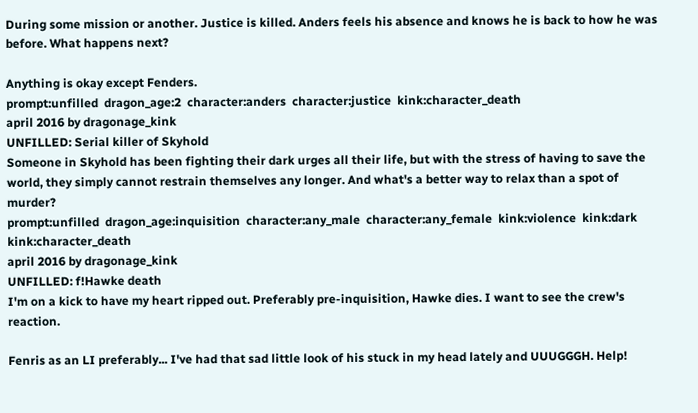During some mission or another. Justice is killed. Anders feels his absence and knows he is back to how he was before. What happens next?

Anything is okay except Fenders.
prompt:unfilled  dragon_age:2  character:anders  character:justice  kink:character_death
april 2016 by dragonage_kink
UNFILLED: Serial killer of Skyhold
Someone in Skyhold has been fighting their dark urges all their life, but with the stress of having to save the world, they simply cannot restrain themselves any longer. And what's a better way to relax than a spot of murder?
prompt:unfilled  dragon_age:inquisition  character:any_male  character:any_female  kink:violence  kink:dark  kink:character_death
april 2016 by dragonage_kink
UNFILLED: f!Hawke death
I'm on a kick to have my heart ripped out. Preferably pre-inquisition, Hawke dies. I want to see the crew's reaction.

Fenris as an LI preferably... I've had that sad little look of his stuck in my head lately and UUUGGGH. Help!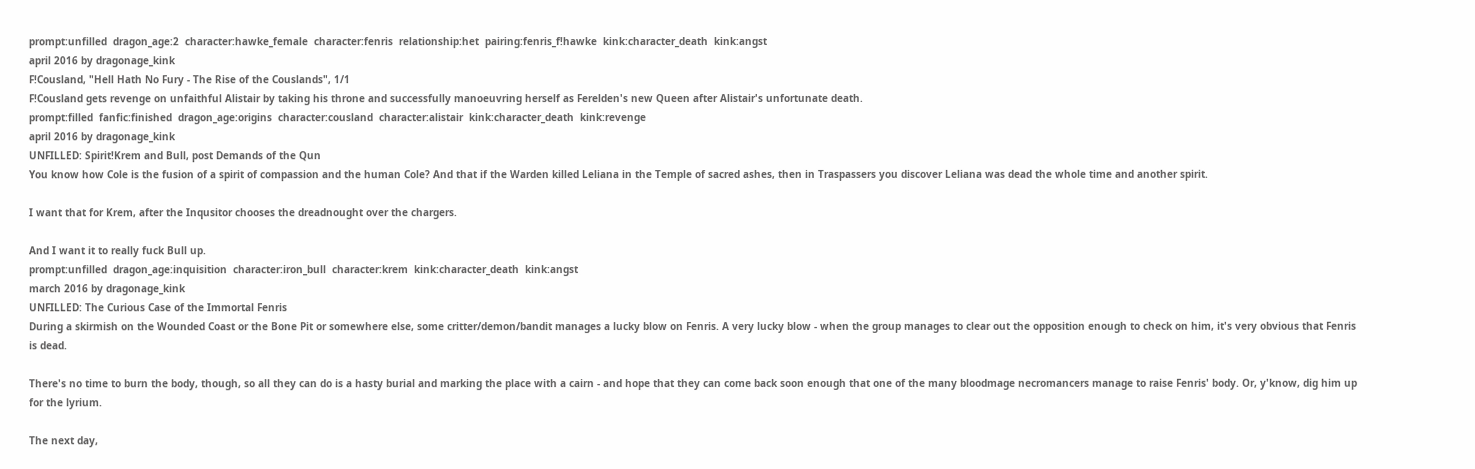prompt:unfilled  dragon_age:2  character:hawke_female  character:fenris  relationship:het  pairing:fenris_f!hawke  kink:character_death  kink:angst
april 2016 by dragonage_kink
F!Cousland, "Hell Hath No Fury - The Rise of the Couslands", 1/1
F!Cousland gets revenge on unfaithful Alistair by taking his throne and successfully manoeuvring herself as Ferelden's new Queen after Alistair's unfortunate death.
prompt:filled  fanfic:finished  dragon_age:origins  character:cousland  character:alistair  kink:character_death  kink:revenge
april 2016 by dragonage_kink
UNFILLED: Spirit!Krem and Bull, post Demands of the Qun
You know how Cole is the fusion of a spirit of compassion and the human Cole? And that if the Warden killed Leliana in the Temple of sacred ashes, then in Traspassers you discover Leliana was dead the whole time and another spirit.

I want that for Krem, after the Inqusitor chooses the dreadnought over the chargers.

And I want it to really fuck Bull up.
prompt:unfilled  dragon_age:inquisition  character:iron_bull  character:krem  kink:character_death  kink:angst
march 2016 by dragonage_kink
UNFILLED: The Curious Case of the Immortal Fenris
During a skirmish on the Wounded Coast or the Bone Pit or somewhere else, some critter/demon/bandit manages a lucky blow on Fenris. A very lucky blow - when the group manages to clear out the opposition enough to check on him, it's very obvious that Fenris is dead.

There's no time to burn the body, though, so all they can do is a hasty burial and marking the place with a cairn - and hope that they can come back soon enough that one of the many bloodmage necromancers manage to raise Fenris' body. Or, y'know, dig him up for the lyrium.

The next day,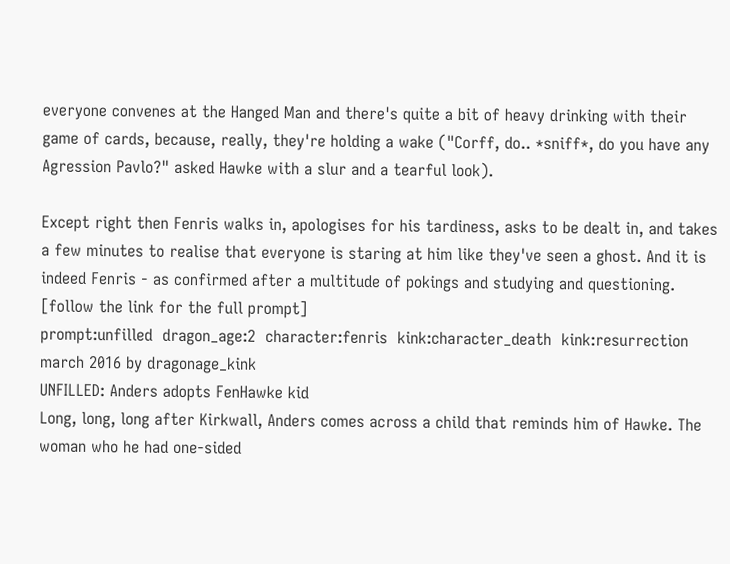everyone convenes at the Hanged Man and there's quite a bit of heavy drinking with their game of cards, because, really, they're holding a wake ("Corff, do.. *sniff*, do you have any Agression Pavlo?" asked Hawke with a slur and a tearful look).

Except right then Fenris walks in, apologises for his tardiness, asks to be dealt in, and takes a few minutes to realise that everyone is staring at him like they've seen a ghost. And it is indeed Fenris - as confirmed after a multitude of pokings and studying and questioning.
[follow the link for the full prompt]
prompt:unfilled  dragon_age:2  character:fenris  kink:character_death  kink:resurrection
march 2016 by dragonage_kink
UNFILLED: Anders adopts FenHawke kid
Long, long, long after Kirkwall, Anders comes across a child that reminds him of Hawke. The woman who he had one-sided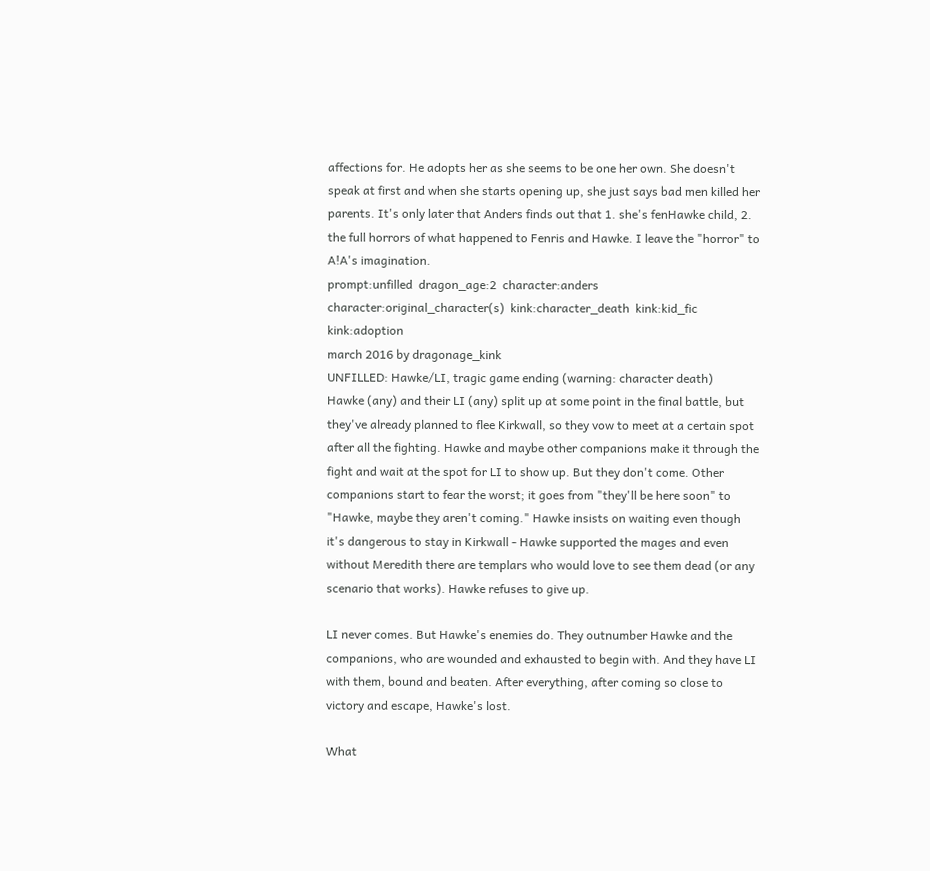affections for. He adopts her as she seems to be one her own. She doesn't speak at first and when she starts opening up, she just says bad men killed her parents. It's only later that Anders finds out that 1. she's fenHawke child, 2. the full horrors of what happened to Fenris and Hawke. I leave the "horror" to A!A's imagination.
prompt:unfilled  dragon_age:2  character:anders  character:original_character(s)  kink:character_death  kink:kid_fic  kink:adoption
march 2016 by dragonage_kink
UNFILLED: Hawke/LI, tragic game ending (warning: character death)
Hawke (any) and their LI (any) split up at some point in the final battle, but they've already planned to flee Kirkwall, so they vow to meet at a certain spot after all the fighting. Hawke and maybe other companions make it through the fight and wait at the spot for LI to show up. But they don't come. Other companions start to fear the worst; it goes from "they'll be here soon" to "Hawke, maybe they aren't coming." Hawke insists on waiting even though it's dangerous to stay in Kirkwall - Hawke supported the mages and even without Meredith there are templars who would love to see them dead (or any scenario that works). Hawke refuses to give up.

LI never comes. But Hawke's enemies do. They outnumber Hawke and the companions, who are wounded and exhausted to begin with. And they have LI with them, bound and beaten. After everything, after coming so close to victory and escape, Hawke's lost.

What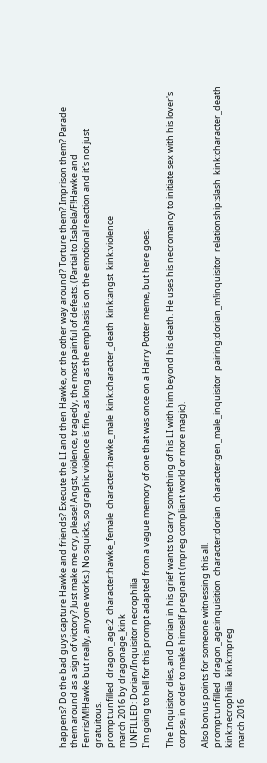happens? Do the bad guys capture Hawke and friends? Execute the LI and then Hawke, or the other way around? Torture them? Imprison them? Parade them around as a sign of victory? Just make me cry, please! Angst, violence, tragedy, the most painful of defeats. (Partial to Isabela/F!Hawke and Fenris/M!Hawke but really, anyone works.) No squicks, so graphic violence is fine, as long as the emphasis is on the emotional reaction and it's not just gratuitous.
prompt:unfilled  dragon_age:2  character:hawke_female  character:hawke_male  kink:character_death  kink:angst  kink:violence
march 2016 by dragonage_kink
UNFILLED: Dorian/Inquisitor necrophilia
I'm going to hell for this prompt adapted from a vague memory of one that was once on a Harry Potter meme, but here goes.

The Inquisitor dies, and Dorian in his grief wants to carry something of his LI with him beyond his death. He uses his necromancy to initiate sex with his lover's corpse, in order to make himself pregnant (mpreg compliant world or more magic).

Also bonus points for someone witnessing this all.
prompt:unfilled  dragon_age:inquisition  character:dorian  character:gen_male_inquisitor  pairing:dorian_m!inquisitor  relationship:slash  kink:character_death  kink:necrophilia  kink:mpreg
march 2016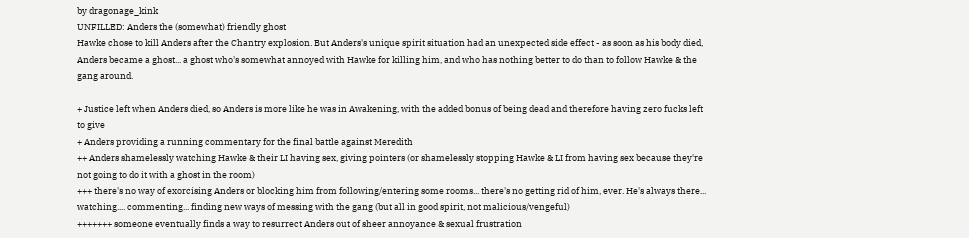by dragonage_kink
UNFILLED: Anders the (somewhat) friendly ghost
Hawke chose to kill Anders after the Chantry explosion. But Anders's unique spirit situation had an unexpected side effect - as soon as his body died, Anders became a ghost... a ghost who's somewhat annoyed with Hawke for killing him, and who has nothing better to do than to follow Hawke & the gang around.

+ Justice left when Anders died, so Anders is more like he was in Awakening, with the added bonus of being dead and therefore having zero fucks left to give
+ Anders providing a running commentary for the final battle against Meredith
++ Anders shamelessly watching Hawke & their LI having sex, giving pointers (or shamelessly stopping Hawke & LI from having sex because they're not going to do it with a ghost in the room)
+++ there's no way of exorcising Anders or blocking him from following/entering some rooms... there's no getting rid of him, ever. He's always there... watching.... commenting... finding new ways of messing with the gang (but all in good spirit, not malicious/vengeful)
+++++++ someone eventually finds a way to resurrect Anders out of sheer annoyance & sexual frustration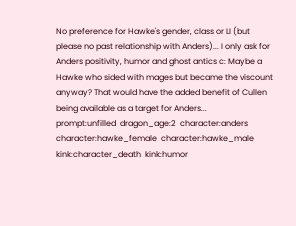No preference for Hawke's gender, class or LI (but please no past relationship with Anders)... I only ask for Anders positivity, humor and ghost antics c: Maybe a Hawke who sided with mages but became the viscount anyway? That would have the added benefit of Cullen being available as a target for Anders...
prompt:unfilled  dragon_age:2  character:anders  character:hawke_female  character:hawke_male  kink:character_death  kink:humor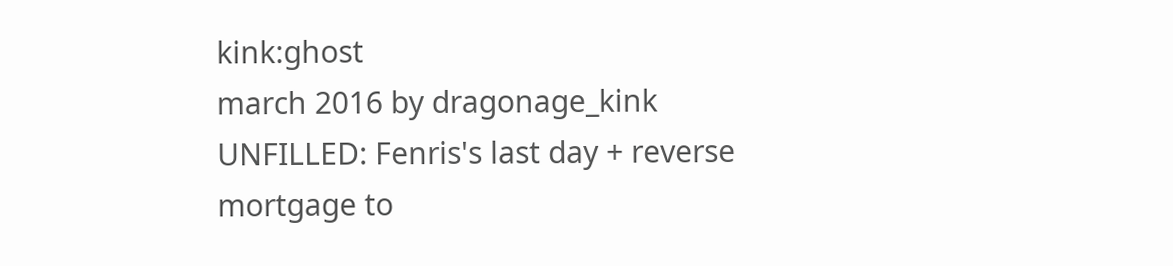kink:ghost
march 2016 by dragonage_kink
UNFILLED: Fenris's last day + reverse mortgage to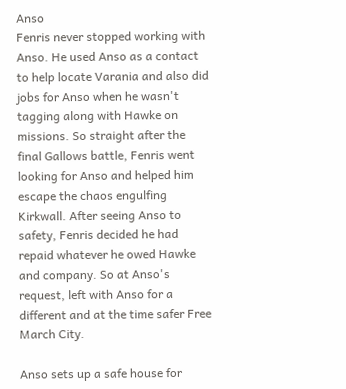Anso
Fenris never stopped working with Anso. He used Anso as a contact to help locate Varania and also did jobs for Anso when he wasn't tagging along with Hawke on missions. So straight after the final Gallows battle, Fenris went looking for Anso and helped him escape the chaos engulfing Kirkwall. After seeing Anso to safety, Fenris decided he had repaid whatever he owed Hawke and company. So at Anso's request, left with Anso for a different and at the time safer Free March City.

Anso sets up a safe house for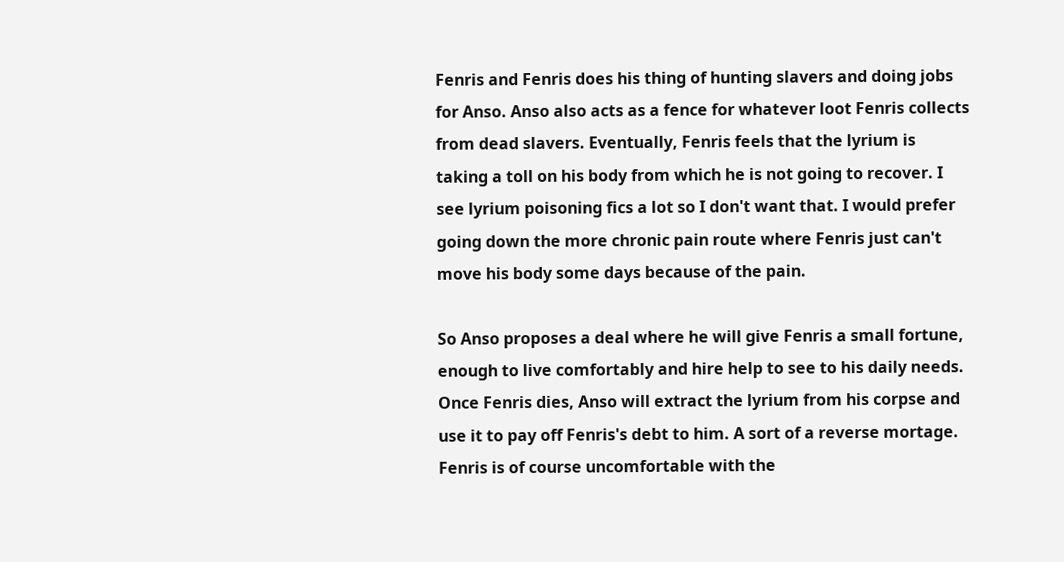Fenris and Fenris does his thing of hunting slavers and doing jobs for Anso. Anso also acts as a fence for whatever loot Fenris collects from dead slavers. Eventually, Fenris feels that the lyrium is taking a toll on his body from which he is not going to recover. I see lyrium poisoning fics a lot so I don't want that. I would prefer going down the more chronic pain route where Fenris just can't move his body some days because of the pain.

So Anso proposes a deal where he will give Fenris a small fortune, enough to live comfortably and hire help to see to his daily needs. Once Fenris dies, Anso will extract the lyrium from his corpse and use it to pay off Fenris's debt to him. A sort of a reverse mortage. Fenris is of course uncomfortable with the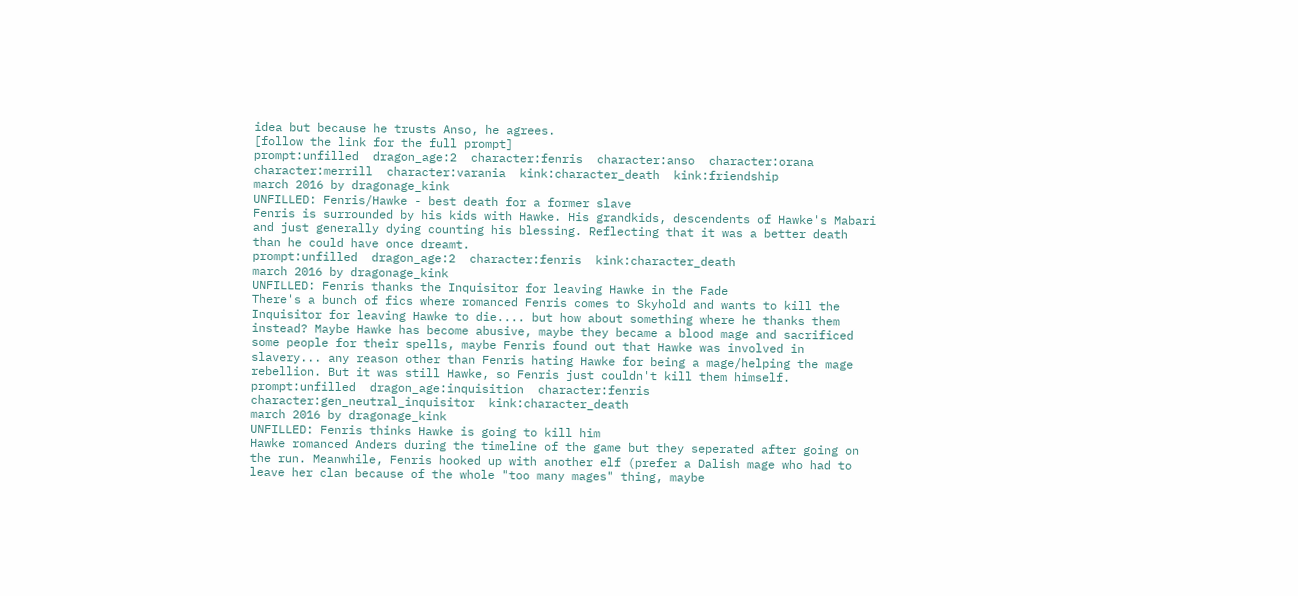idea but because he trusts Anso, he agrees.
[follow the link for the full prompt]
prompt:unfilled  dragon_age:2  character:fenris  character:anso  character:orana  character:merrill  character:varania  kink:character_death  kink:friendship
march 2016 by dragonage_kink
UNFILLED: Fenris/Hawke - best death for a former slave
Fenris is surrounded by his kids with Hawke. His grandkids, descendents of Hawke's Mabari and just generally dying counting his blessing. Reflecting that it was a better death than he could have once dreamt.
prompt:unfilled  dragon_age:2  character:fenris  kink:character_death
march 2016 by dragonage_kink
UNFILLED: Fenris thanks the Inquisitor for leaving Hawke in the Fade
There's a bunch of fics where romanced Fenris comes to Skyhold and wants to kill the Inquisitor for leaving Hawke to die.... but how about something where he thanks them instead? Maybe Hawke has become abusive, maybe they became a blood mage and sacrificed some people for their spells, maybe Fenris found out that Hawke was involved in slavery... any reason other than Fenris hating Hawke for being a mage/helping the mage rebellion. But it was still Hawke, so Fenris just couldn't kill them himself.
prompt:unfilled  dragon_age:inquisition  character:fenris  character:gen_neutral_inquisitor  kink:character_death
march 2016 by dragonage_kink
UNFILLED: Fenris thinks Hawke is going to kill him
Hawke romanced Anders during the timeline of the game but they seperated after going on the run. Meanwhile, Fenris hooked up with another elf (prefer a Dalish mage who had to leave her clan because of the whole "too many mages" thing, maybe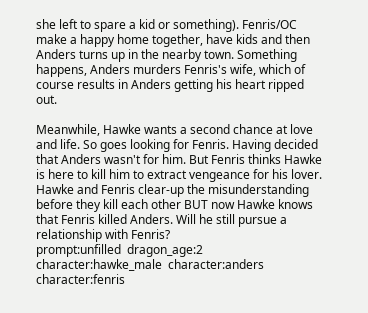she left to spare a kid or something). Fenris/OC make a happy home together, have kids and then Anders turns up in the nearby town. Something happens, Anders murders Fenris's wife, which of course results in Anders getting his heart ripped out.

Meanwhile, Hawke wants a second chance at love and life. So goes looking for Fenris. Having decided that Anders wasn't for him. But Fenris thinks Hawke is here to kill him to extract vengeance for his lover. Hawke and Fenris clear-up the misunderstanding before they kill each other BUT now Hawke knows that Fenris killed Anders. Will he still pursue a relationship with Fenris?
prompt:unfilled  dragon_age:2  character:hawke_male  character:anders  character:fenris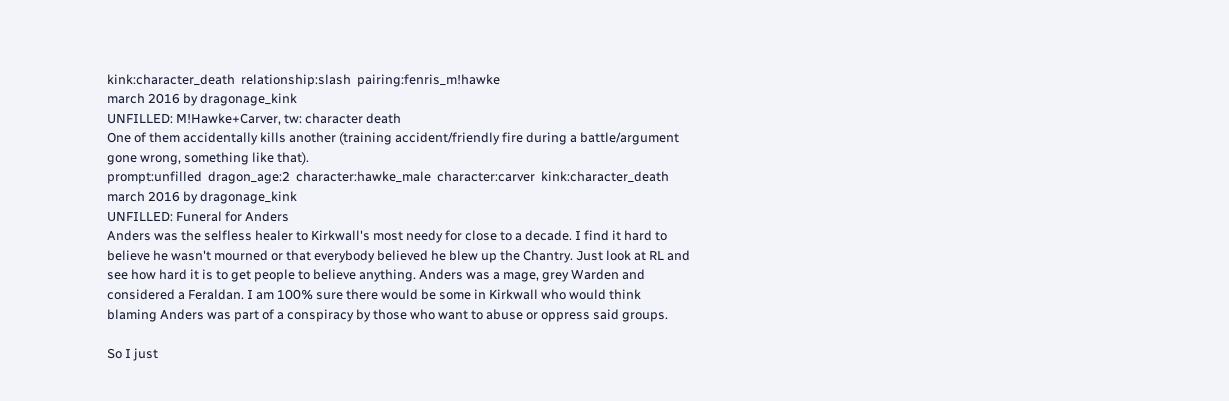kink:character_death  relationship:slash  pairing:fenris_m!hawke
march 2016 by dragonage_kink
UNFILLED: M!Hawke+Carver, tw: character death
One of them accidentally kills another (training accident/friendly fire during a battle/argument gone wrong, something like that).
prompt:unfilled  dragon_age:2  character:hawke_male  character:carver  kink:character_death
march 2016 by dragonage_kink
UNFILLED: Funeral for Anders
Anders was the selfless healer to Kirkwall's most needy for close to a decade. I find it hard to believe he wasn't mourned or that everybody believed he blew up the Chantry. Just look at RL and see how hard it is to get people to believe anything. Anders was a mage, grey Warden and considered a Feraldan. I am 100% sure there would be some in Kirkwall who would think blaming Anders was part of a conspiracy by those who want to abuse or oppress said groups.

So I just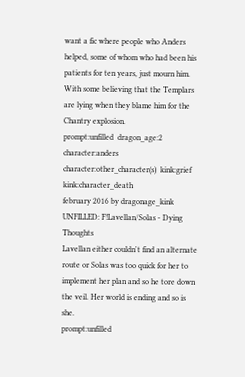want a fic where people who Anders helped, some of whom who had been his patients for ten years, just mourn him. With some believing that the Templars are lying when they blame him for the Chantry explosion.
prompt:unfilled  dragon_age:2  character:anders  character:other_character(s)  kink:grief  kink:character_death
february 2016 by dragonage_kink
UNFILLED: F!Lavellan/Solas - Dying Thoughts
Lavellan either couldn't find an alternate route or Solas was too quick for her to implement her plan and so he tore down the veil. Her world is ending and so is she.
prompt:unfilled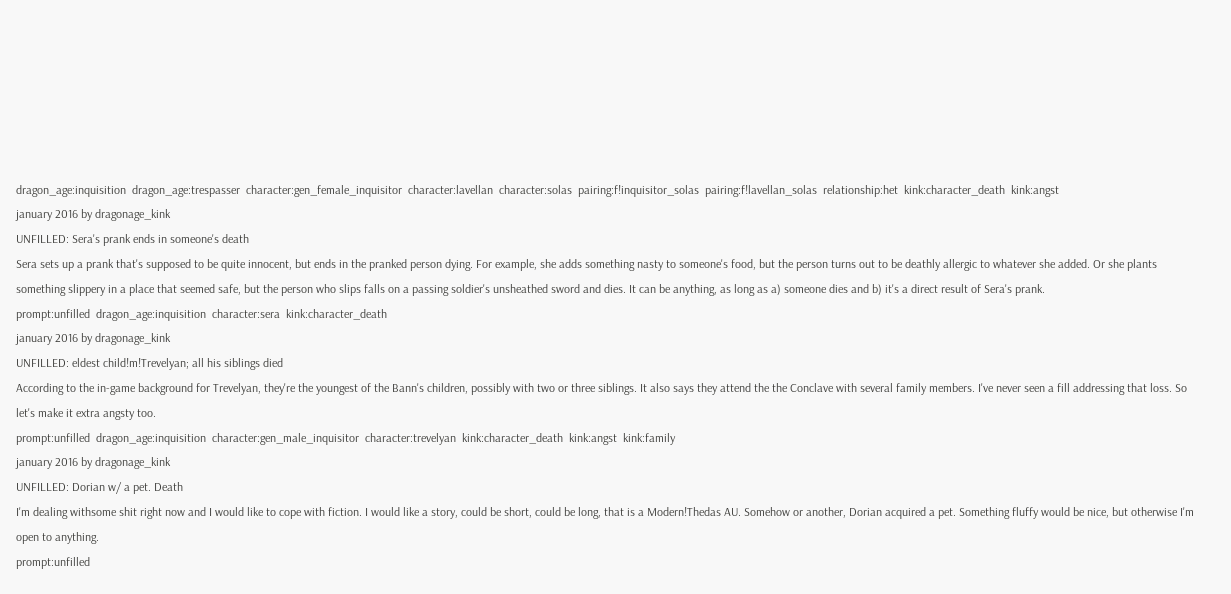dragon_age:inquisition  dragon_age:trespasser  character:gen_female_inquisitor  character:lavellan  character:solas  pairing:f!inquisitor_solas  pairing:f!lavellan_solas  relationship:het  kink:character_death  kink:angst
january 2016 by dragonage_kink
UNFILLED: Sera's prank ends in someone's death
Sera sets up a prank that's supposed to be quite innocent, but ends in the pranked person dying. For example, she adds something nasty to someone's food, but the person turns out to be deathly allergic to whatever she added. Or she plants something slippery in a place that seemed safe, but the person who slips falls on a passing soldier's unsheathed sword and dies. It can be anything, as long as a) someone dies and b) it's a direct result of Sera's prank.
prompt:unfilled  dragon_age:inquisition  character:sera  kink:character_death
january 2016 by dragonage_kink
UNFILLED: eldest child!m!Trevelyan; all his siblings died
According to the in-game background for Trevelyan, they're the youngest of the Bann's children, possibly with two or three siblings. It also says they attend the the Conclave with several family members. I've never seen a fill addressing that loss. So let's make it extra angsty too.
prompt:unfilled  dragon_age:inquisition  character:gen_male_inquisitor  character:trevelyan  kink:character_death  kink:angst  kink:family
january 2016 by dragonage_kink
UNFILLED: Dorian w/ a pet. Death
I'm dealing withsome shit right now and I would like to cope with fiction. I would like a story, could be short, could be long, that is a Modern!Thedas AU. Somehow or another, Dorian acquired a pet. Something fluffy would be nice, but otherwise I'm open to anything.
prompt:unfilled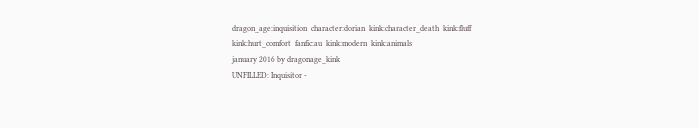dragon_age:inquisition  character:dorian  kink:character_death  kink:fluff  kink:hurt_comfort  fanfic:au  kink:modern  kink:animals
january 2016 by dragonage_kink
UNFILLED: Inquisitor -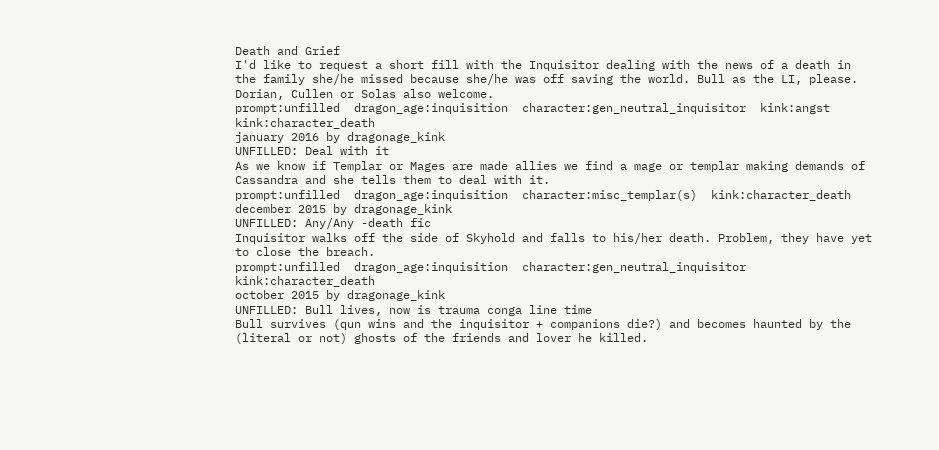Death and Grief
I'd like to request a short fill with the Inquisitor dealing with the news of a death in the family she/he missed because she/he was off saving the world. Bull as the LI, please. Dorian, Cullen or Solas also welcome.
prompt:unfilled  dragon_age:inquisition  character:gen_neutral_inquisitor  kink:angst  kink:character_death
january 2016 by dragonage_kink
UNFILLED: Deal with it
As we know if Templar or Mages are made allies we find a mage or templar making demands of Cassandra and she tells them to deal with it.
prompt:unfilled  dragon_age:inquisition  character:misc_templar(s)  kink:character_death
december 2015 by dragonage_kink
UNFILLED: Any/Any -death fic
Inquisitor walks off the side of Skyhold and falls to his/her death. Problem, they have yet to close the breach.
prompt:unfilled  dragon_age:inquisition  character:gen_neutral_inquisitor  kink:character_death
october 2015 by dragonage_kink
UNFILLED: Bull lives, now is trauma conga line time
Bull survives (qun wins and the inquisitor + companions die?) and becomes haunted by the (literal or not) ghosts of the friends and lover he killed.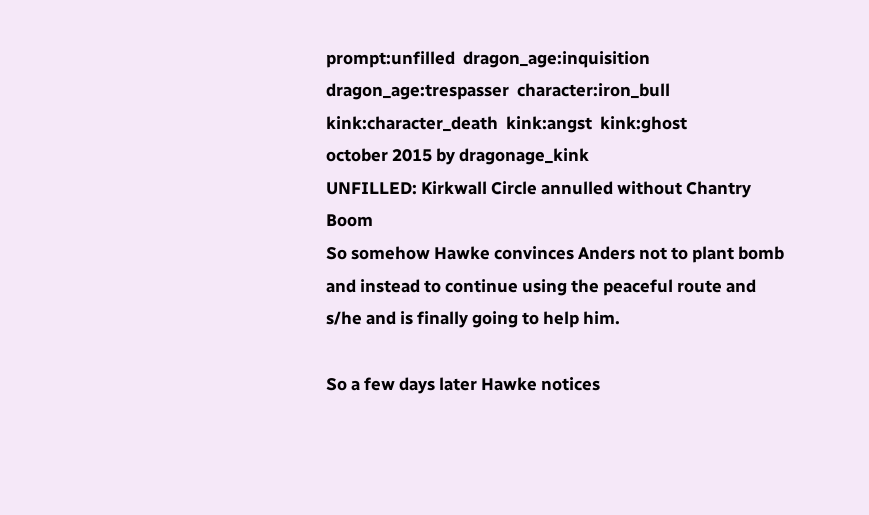prompt:unfilled  dragon_age:inquisition  dragon_age:trespasser  character:iron_bull  kink:character_death  kink:angst  kink:ghost
october 2015 by dragonage_kink
UNFILLED: Kirkwall Circle annulled without Chantry Boom
So somehow Hawke convinces Anders not to plant bomb and instead to continue using the peaceful route and s/he and is finally going to help him.

So a few days later Hawke notices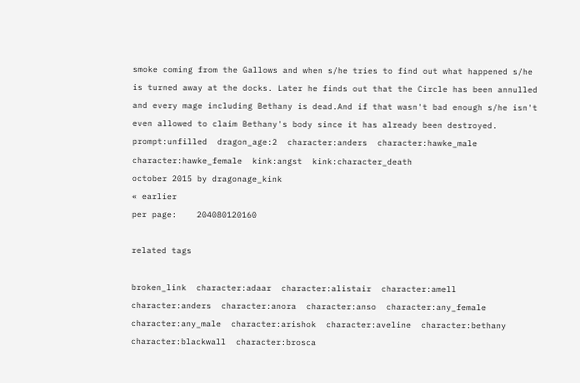smoke coming from the Gallows and when s/he tries to find out what happened s/he is turned away at the docks. Later he finds out that the Circle has been annulled and every mage including Bethany is dead.And if that wasn't bad enough s/he isn't even allowed to claim Bethany's body since it has already been destroyed.
prompt:unfilled  dragon_age:2  character:anders  character:hawke_male  character:hawke_female  kink:angst  kink:character_death
october 2015 by dragonage_kink
« earlier
per page:    204080120160

related tags

broken_link  character:adaar  character:alistair  character:amell  character:anders  character:anora  character:anso  character:any_female  character:any_male  character:arishok  character:aveline  character:bethany  character:blackwall  character:brosca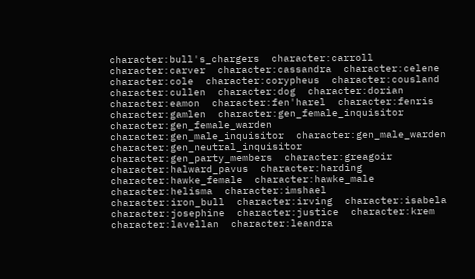character:bull's_chargers  character:carroll  character:carver  character:cassandra  character:celene  character:cole  character:corypheus  character:cousland  character:cullen  character:dog  character:dorian  character:eamon  character:fen'harel  character:fenris  character:gamlen  character:gen_female_inquisitor  character:gen_female_warden  character:gen_male_inquisitor  character:gen_male_warden  character:gen_neutral_inquisitor  character:gen_party_members  character:greagoir  character:halward_pavus  character:harding  character:hawke_female  character:hawke_male  character:helisma  character:imshael  character:iron_bull  character:irving  character:isabela  character:josephine  character:justice  character:krem  character:lavellan  character:leandra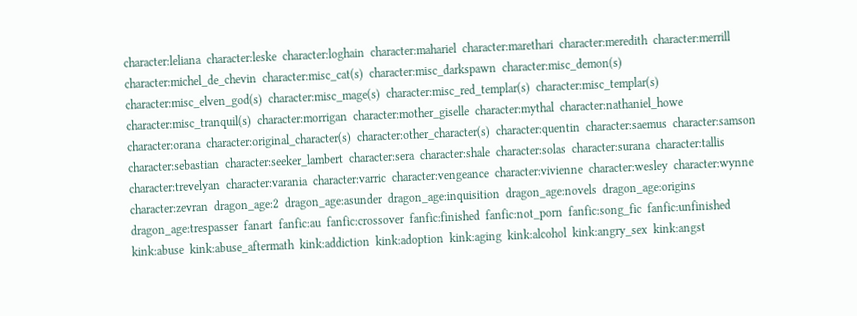character:leliana  character:leske  character:loghain  character:mahariel  character:marethari  character:meredith  character:merrill  character:michel_de_chevin  character:misc_cat(s)  character:misc_darkspawn  character:misc_demon(s)  character:misc_elven_god(s)  character:misc_mage(s)  character:misc_red_templar(s)  character:misc_templar(s)  character:misc_tranquil(s)  character:morrigan  character:mother_giselle  character:mythal  character:nathaniel_howe  character:orana  character:original_character(s)  character:other_character(s)  character:quentin  character:saemus  character:samson  character:sebastian  character:seeker_lambert  character:sera  character:shale  character:solas  character:surana  character:tallis  character:trevelyan  character:varania  character:varric  character:vengeance  character:vivienne  character:wesley  character:wynne  character:zevran  dragon_age:2  dragon_age:asunder  dragon_age:inquisition  dragon_age:novels  dragon_age:origins  dragon_age:trespasser  fanart  fanfic:au  fanfic:crossover  fanfic:finished  fanfic:not_porn  fanfic:song_fic  fanfic:unfinished  kink:abuse  kink:abuse_aftermath  kink:addiction  kink:adoption  kink:aging  kink:alcohol  kink:angry_sex  kink:angst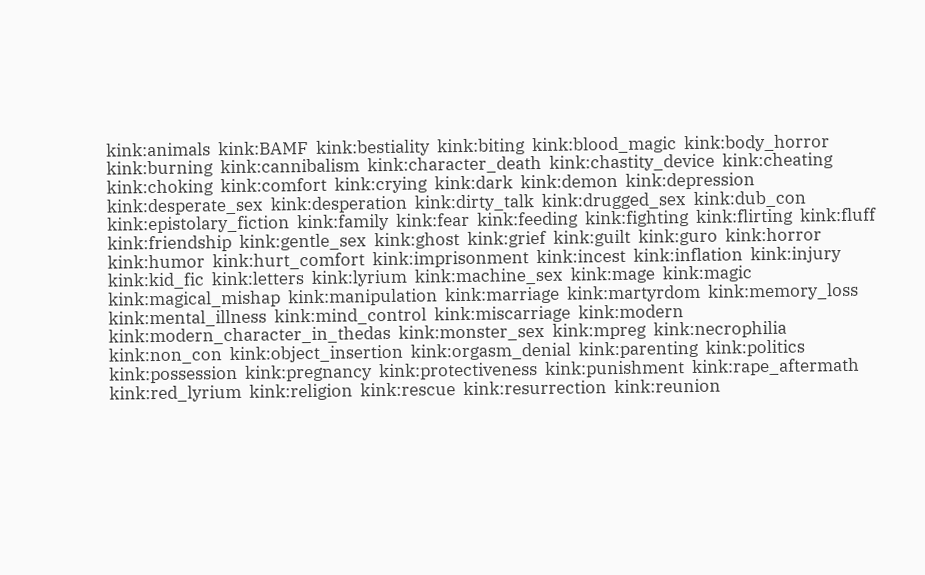kink:animals  kink:BAMF  kink:bestiality  kink:biting  kink:blood_magic  kink:body_horror  kink:burning  kink:cannibalism  kink:character_death  kink:chastity_device  kink:cheating  kink:choking  kink:comfort  kink:crying  kink:dark  kink:demon  kink:depression  kink:desperate_sex  kink:desperation  kink:dirty_talk  kink:drugged_sex  kink:dub_con  kink:epistolary_fiction  kink:family  kink:fear  kink:feeding  kink:fighting  kink:flirting  kink:fluff  kink:friendship  kink:gentle_sex  kink:ghost  kink:grief  kink:guilt  kink:guro  kink:horror  kink:humor  kink:hurt_comfort  kink:imprisonment  kink:incest  kink:inflation  kink:injury  kink:kid_fic  kink:letters  kink:lyrium  kink:machine_sex  kink:mage  kink:magic  kink:magical_mishap  kink:manipulation  kink:marriage  kink:martyrdom  kink:memory_loss  kink:mental_illness  kink:mind_control  kink:miscarriage  kink:modern  kink:modern_character_in_thedas  kink:monster_sex  kink:mpreg  kink:necrophilia  kink:non_con  kink:object_insertion  kink:orgasm_denial  kink:parenting  kink:politics  kink:possession  kink:pregnancy  kink:protectiveness  kink:punishment  kink:rape_aftermath  kink:red_lyrium  kink:religion  kink:rescue  kink:resurrection  kink:reunion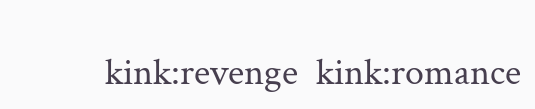kink:revenge  kink:romance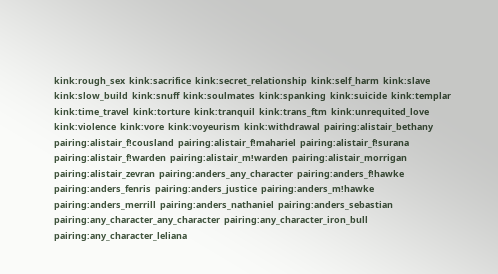kink:rough_sex  kink:sacrifice  kink:secret_relationship  kink:self_harm  kink:slave  kink:slow_build  kink:snuff  kink:soulmates  kink:spanking  kink:suicide  kink:templar  kink:time_travel  kink:torture  kink:tranquil  kink:trans_ftm  kink:unrequited_love  kink:violence  kink:vore  kink:voyeurism  kink:withdrawal  pairing:alistair_bethany  pairing:alistair_f!cousland  pairing:alistair_f!mahariel  pairing:alistair_f!surana  pairing:alistair_f!warden  pairing:alistair_m!warden  pairing:alistair_morrigan  pairing:alistair_zevran  pairing:anders_any_character  pairing:anders_f!hawke  pairing:anders_fenris  pairing:anders_justice  pairing:anders_m!hawke  pairing:anders_merrill  pairing:anders_nathaniel  pairing:anders_sebastian  pairing:any_character_any_character  pairing:any_character_iron_bull  pairing:any_character_leliana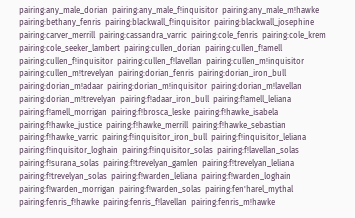pairing:any_male_dorian  pairing:any_male_f!inquisitor  pairing:any_male_m!hawke  pairing:bethany_fenris  pairing:blackwall_f!inquisitor  pairing:blackwall_josephine  pairing:carver_merrill  pairing:cassandra_varric  pairing:cole_fenris  pairing:cole_krem  pairing:cole_seeker_lambert  pairing:cullen_dorian  pairing:cullen_f!amell  pairing:cullen_f!inquisitor  pairing:cullen_f!lavellan  pairing:cullen_m!inquisitor  pairing:cullen_m!trevelyan  pairing:dorian_fenris  pairing:dorian_iron_bull  pairing:dorian_m!adaar  pairing:dorian_m!inquisitor  pairing:dorian_m!lavellan  pairing:dorian_m!trevelyan  pairing:f!adaar_iron_bull  pairing:f!amell_leliana  pairing:f!amell_morrigan  pairing:f!brosca_leske  pairing:f!hawke_isabela  pairing:f!hawke_justice  pairing:f!hawke_merrill  pairing:f!hawke_sebastian  pairing:f!hawke_varric  pairing:f!inquisitor_iron_bull  pairing:f!inquisitor_leliana  pairing:f!inquisitor_loghain  pairing:f!inquisitor_solas  pairing:f!lavellan_solas  pairing:f!surana_solas  pairing:f!trevelyan_gamlen  pairing:f!trevelyan_leliana  pairing:f!trevelyan_solas  pairing:f!warden_leliana  pairing:f!warden_loghain  pairing:f!warden_morrigan  pairing:f!warden_solas  pairing:fen'harel_mythal  pairing:fenris_f!hawke  pairing:fenris_f!lavellan  pairing:fenris_m!hawke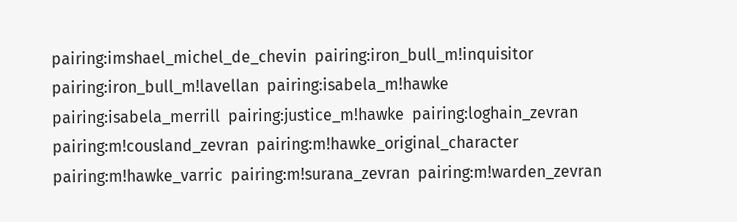pairing:imshael_michel_de_chevin  pairing:iron_bull_m!inquisitor  pairing:iron_bull_m!lavellan  pairing:isabela_m!hawke  pairing:isabela_merrill  pairing:justice_m!hawke  pairing:loghain_zevran  pairing:m!cousland_zevran  pairing:m!hawke_original_character  pairing:m!hawke_varric  pairing:m!surana_zevran  pairing:m!warden_zevran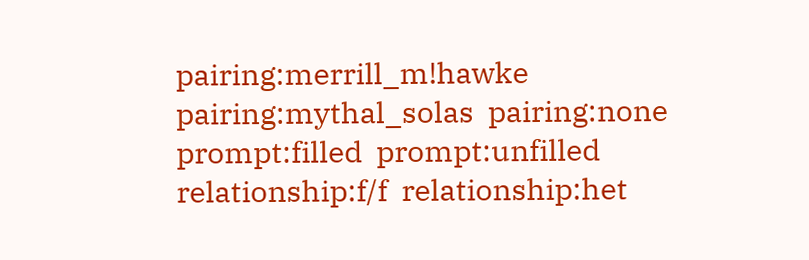pairing:merrill_m!hawke  pairing:mythal_solas  pairing:none  prompt:filled  prompt:unfilled  relationship:f/f  relationship:het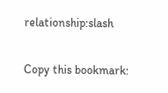relationship:slash

Copy this bookmark: